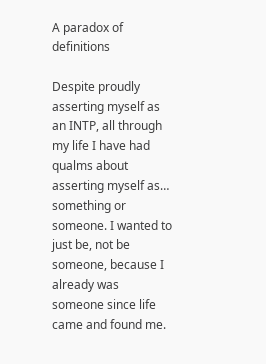A paradox of definitions

Despite proudly asserting myself as an INTP, all through my life I have had qualms about asserting myself as… something or someone. I wanted to just be, not be someone, because I already was someone since life came and found me.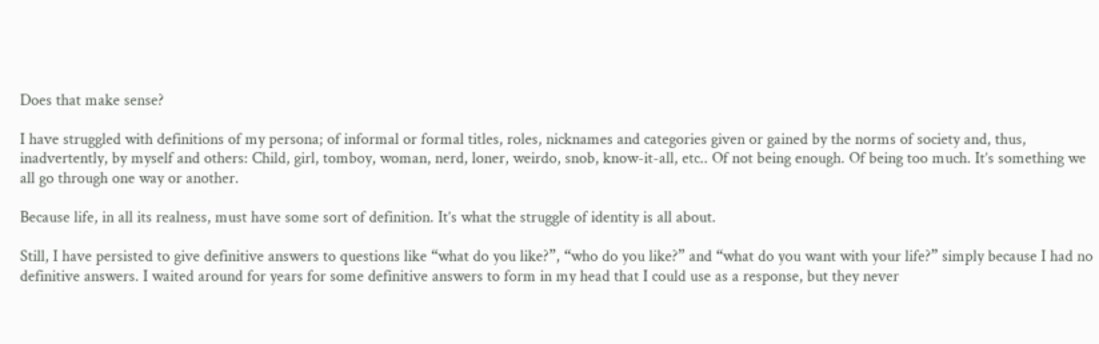Does that make sense?

I have struggled with definitions of my persona; of informal or formal titles, roles, nicknames and categories given or gained by the norms of society and, thus, inadvertently, by myself and others: Child, girl, tomboy, woman, nerd, loner, weirdo, snob, know-it-all, etc.. Of not being enough. Of being too much. It’s something we all go through one way or another.

Because life, in all its realness, must have some sort of definition. It’s what the struggle of identity is all about.

Still, I have persisted to give definitive answers to questions like “what do you like?”, “who do you like?” and “what do you want with your life?” simply because I had no definitive answers. I waited around for years for some definitive answers to form in my head that I could use as a response, but they never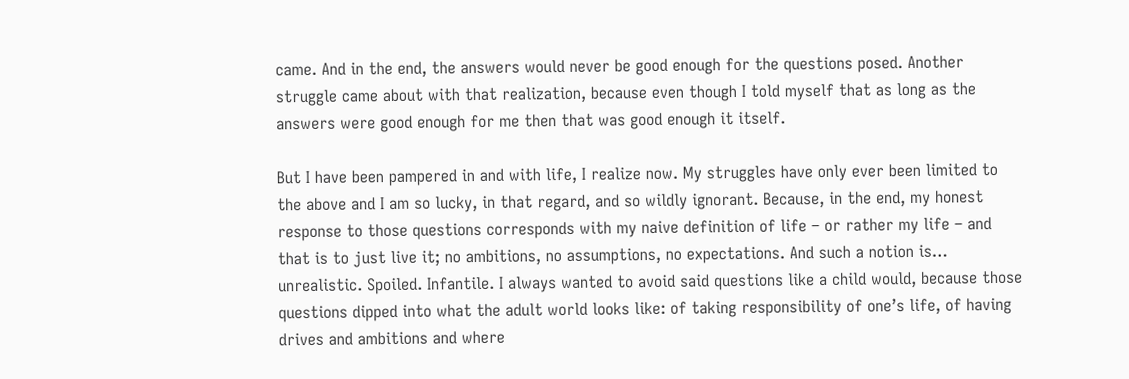came. And in the end, the answers would never be good enough for the questions posed. Another struggle came about with that realization, because even though I told myself that as long as the answers were good enough for me then that was good enough it itself.

But I have been pampered in and with life, I realize now. My struggles have only ever been limited to the above and I am so lucky, in that regard, and so wildly ignorant. Because, in the end, my honest response to those questions corresponds with my naive definition of life – or rather my life – and that is to just live it; no ambitions, no assumptions, no expectations. And such a notion is… unrealistic. Spoiled. Infantile. I always wanted to avoid said questions like a child would, because those questions dipped into what the adult world looks like: of taking responsibility of one’s life, of having drives and ambitions and where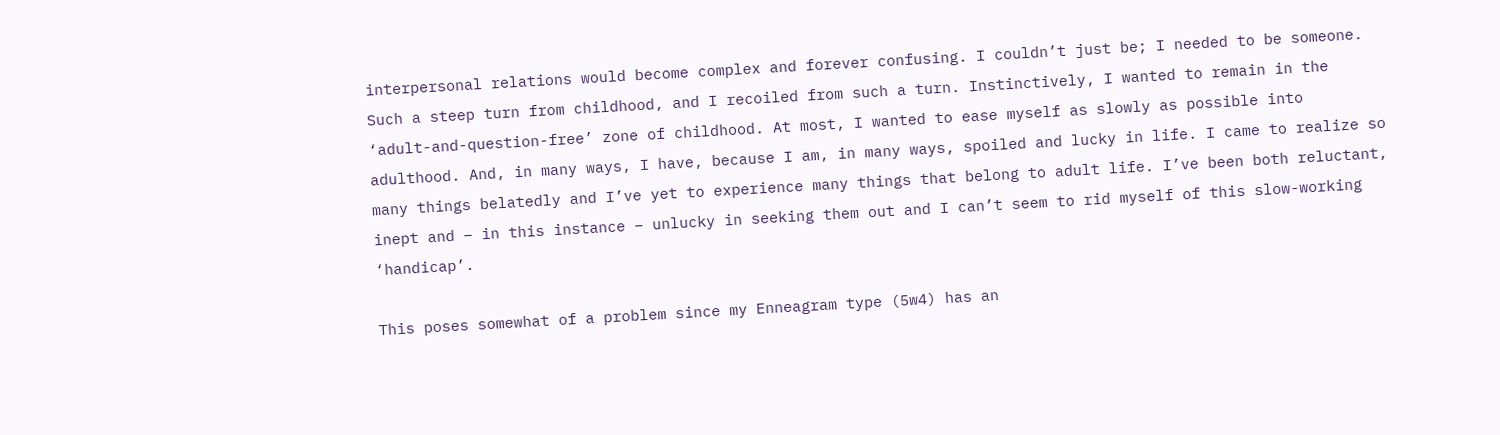interpersonal relations would become complex and forever confusing. I couldn’t just be; I needed to be someone. Such a steep turn from childhood, and I recoiled from such a turn. Instinctively, I wanted to remain in the ‘adult-and-question-free’ zone of childhood. At most, I wanted to ease myself as slowly as possible into adulthood. And, in many ways, I have, because I am, in many ways, spoiled and lucky in life. I came to realize so many things belatedly and I’ve yet to experience many things that belong to adult life. I’ve been both reluctant, inept and – in this instance – unlucky in seeking them out and I can’t seem to rid myself of this slow-working ‘handicap’.

This poses somewhat of a problem since my Enneagram type (5w4) has an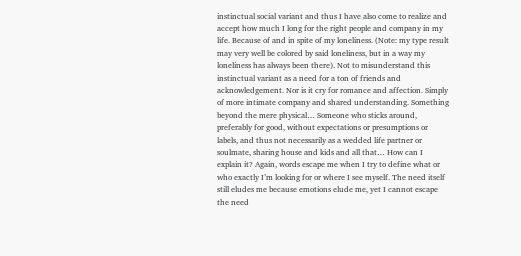instinctual social variant and thus I have also come to realize and accept how much I long for the right people and company in my life. Because of and in spite of my loneliness. (Note: my type result may very well be colored by said loneliness, but in a way my loneliness has always been there). Not to misunderstand this instinctual variant as a need for a ton of friends and acknowledgement. Nor is it cry for romance and affection. Simply of more intimate company and shared understanding. Something beyond the mere physical… Someone who sticks around, preferably for good, without expectations or presumptions or labels, and thus not necessarily as a wedded life partner or soulmate, sharing house and kids and all that… How can I explain it? Again, words escape me when I try to define what or who exactly I’m looking for or where I see myself. The need itself still eludes me because emotions elude me, yet I cannot escape the need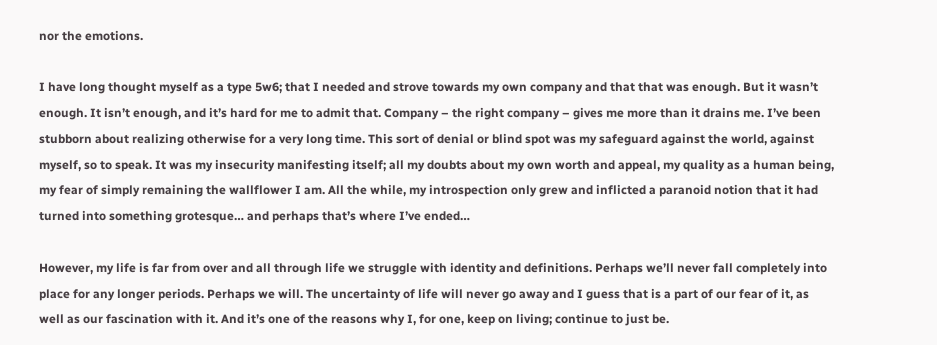nor the emotions.

I have long thought myself as a type 5w6; that I needed and strove towards my own company and that that was enough. But it wasn’t enough. It isn’t enough, and it’s hard for me to admit that. Company – the right company – gives me more than it drains me. I’ve been stubborn about realizing otherwise for a very long time. This sort of denial or blind spot was my safeguard against the world, against myself, so to speak. It was my insecurity manifesting itself; all my doubts about my own worth and appeal, my quality as a human being, my fear of simply remaining the wallflower I am. All the while, my introspection only grew and inflicted a paranoid notion that it had turned into something grotesque… and perhaps that’s where I’ve ended…

However, my life is far from over and all through life we struggle with identity and definitions. Perhaps we’ll never fall completely into place for any longer periods. Perhaps we will. The uncertainty of life will never go away and I guess that is a part of our fear of it, as well as our fascination with it. And it’s one of the reasons why I, for one, keep on living; continue to just be.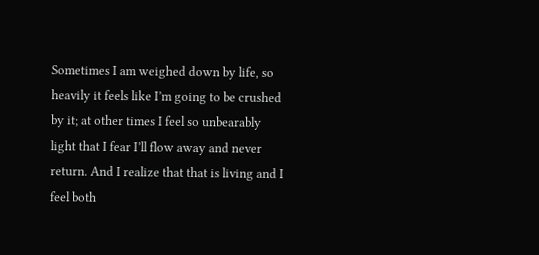Sometimes I am weighed down by life, so heavily it feels like I’m going to be crushed by it; at other times I feel so unbearably light that I fear I’ll flow away and never return. And I realize that that is living and I feel both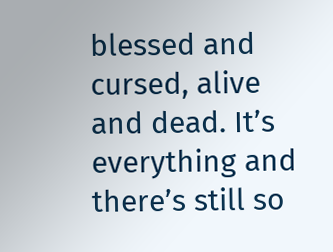blessed and cursed, alive and dead. It’s everything and there’s still so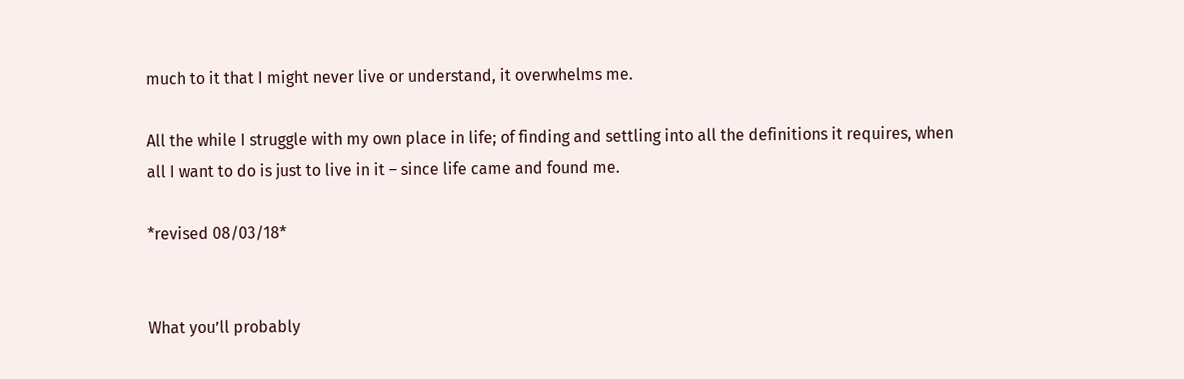much to it that I might never live or understand, it overwhelms me.

All the while I struggle with my own place in life; of finding and settling into all the definitions it requires, when all I want to do is just to live in it – since life came and found me.

*revised 08/03/18*


What you’ll probably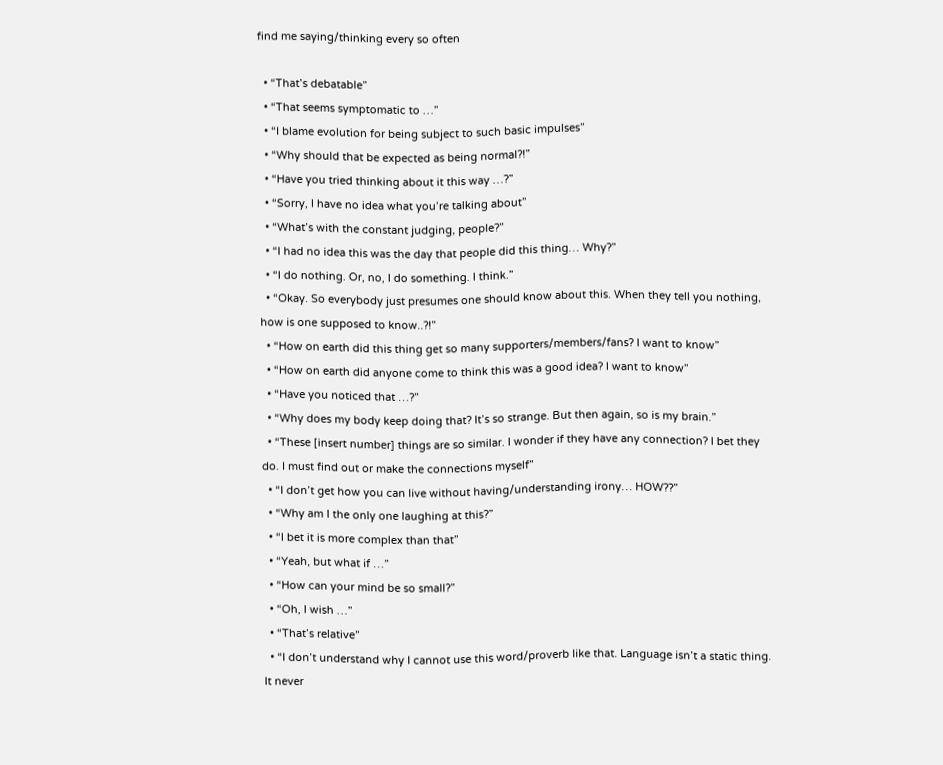find me saying/thinking every so often

  • “That’s debatable”
  • “That seems symptomatic to …”
  • “I blame evolution for being subject to such basic impulses”
  • “Why should that be expected as being normal?!”
  • “Have you tried thinking about it this way …?”
  • “Sorry, I have no idea what you’re talking about”
  • “What’s with the constant judging, people?”
  • “I had no idea this was the day that people did this thing… Why?”
  • “I do nothing. Or, no, I do something. I think.”
  • “Okay. So everybody just presumes one should know about this. When they tell you nothing, how is one supposed to know..?!”
  • “How on earth did this thing get so many supporters/members/fans? I want to know”
  • “How on earth did anyone come to think this was a good idea? I want to know”
  • “Have you noticed that …?”
  • “Why does my body keep doing that? It’s so strange. But then again, so is my brain.”
  • “These [insert number] things are so similar. I wonder if they have any connection? I bet they do. I must find out or make the connections myself”
  • “I don’t get how you can live without having/understanding irony… HOW??”
  • “Why am I the only one laughing at this?”
  • “I bet it is more complex than that”
  • “Yeah, but what if …”
  • “How can your mind be so small?”
  • “Oh, I wish …”
  • “That’s relative”
  • “I don’t understand why I cannot use this word/proverb like that. Language isn’t a static thing. It never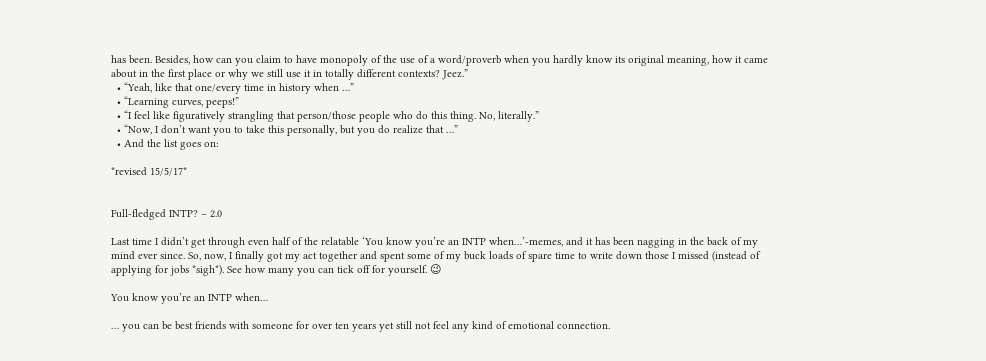has been. Besides, how can you claim to have monopoly of the use of a word/proverb when you hardly know its original meaning, how it came about in the first place or why we still use it in totally different contexts? Jeez.”
  • “Yeah, like that one/every time in history when …”
  • “Learning curves, peeps!”
  • “I feel like figuratively strangling that person/those people who do this thing. No, literally.”
  • “Now, I don’t want you to take this personally, but you do realize that …”
  • And the list goes on:

*revised 15/5/17*


Full-fledged INTP? – 2.0

Last time I didn’t get through even half of the relatable ‘You know you’re an INTP when…’-memes, and it has been nagging in the back of my mind ever since. So, now, I finally got my act together and spent some of my buck loads of spare time to write down those I missed (instead of applying for jobs *sigh*). See how many you can tick off for yourself. 😉

You know you’re an INTP when…

… you can be best friends with someone for over ten years yet still not feel any kind of emotional connection.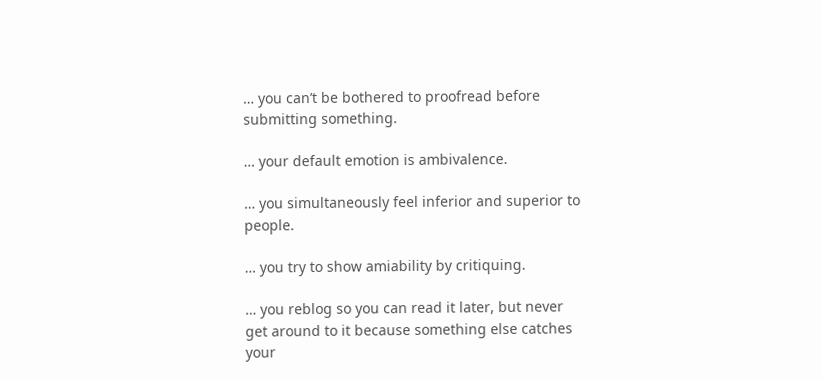… you can’t be bothered to proofread before submitting something.

… your default emotion is ambivalence.

… you simultaneously feel inferior and superior to people.

… you try to show amiability by critiquing.

… you reblog so you can read it later, but never get around to it because something else catches your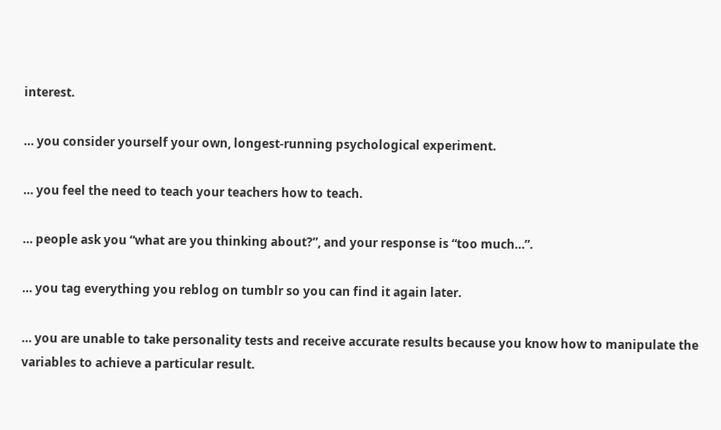interest.

… you consider yourself your own, longest-running psychological experiment.

… you feel the need to teach your teachers how to teach.

… people ask you “what are you thinking about?”, and your response is “too much…”.

… you tag everything you reblog on tumblr so you can find it again later.

… you are unable to take personality tests and receive accurate results because you know how to manipulate the variables to achieve a particular result.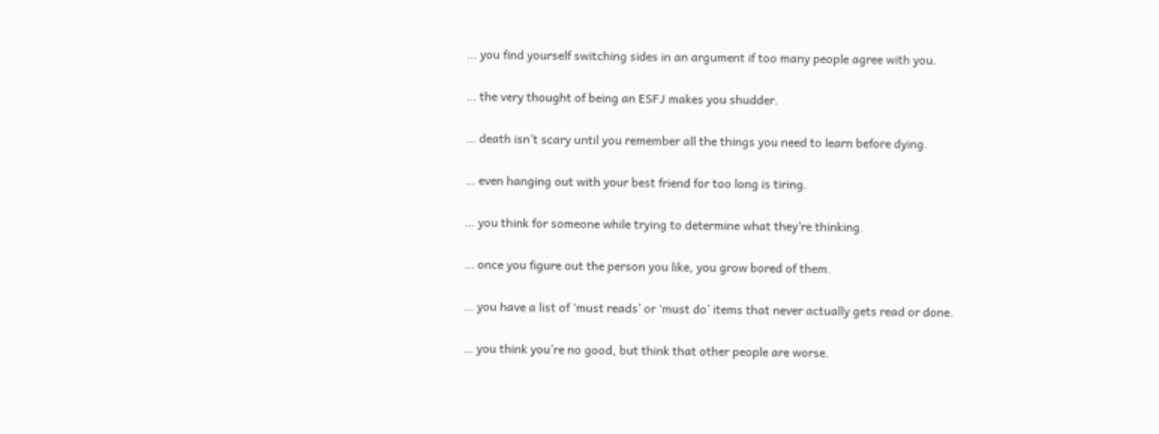… you find yourself switching sides in an argument if too many people agree with you.

… the very thought of being an ESFJ makes you shudder.

… death isn’t scary until you remember all the things you need to learn before dying.

… even hanging out with your best friend for too long is tiring.

… you think for someone while trying to determine what they’re thinking.

… once you figure out the person you like, you grow bored of them.

… you have a list of ‘must reads’ or ‘must do’ items that never actually gets read or done.

… you think you’re no good, but think that other people are worse.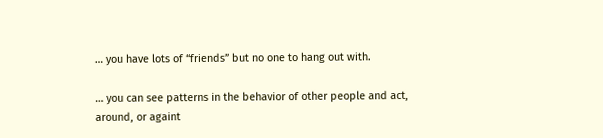… you have lots of “friends” but no one to hang out with.

… you can see patterns in the behavior of other people and act, around, or againt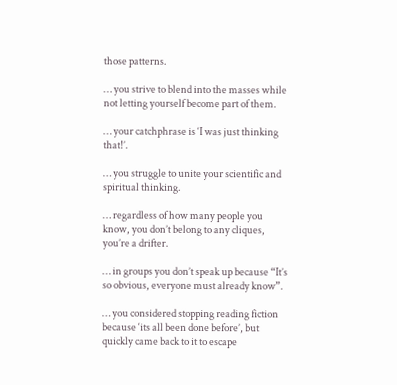those patterns.

… you strive to blend into the masses while not letting yourself become part of them.

… your catchphrase is ‘I was just thinking that!’.

… you struggle to unite your scientific and spiritual thinking.

… regardless of how many people you know, you don’t belong to any cliques, you’re a drifter.

… in groups you don’t speak up because “It’s so obvious, everyone must already know”.

… you considered stopping reading fiction because ‘its all been done before’, but quickly came back to it to escape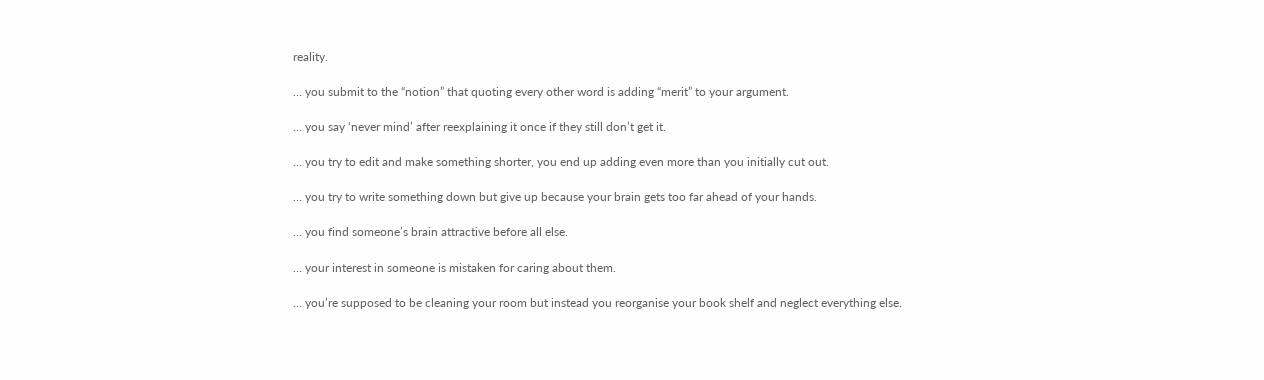reality.

… you submit to the “notion” that quoting every other word is adding “merit” to your argument.

… you say ‘never mind’ after reexplaining it once if they still don’t get it.

… you try to edit and make something shorter, you end up adding even more than you initially cut out.

… you try to write something down but give up because your brain gets too far ahead of your hands.

… you find someone’s brain attractive before all else.

… your interest in someone is mistaken for caring about them.

… you’re supposed to be cleaning your room but instead you reorganise your book shelf and neglect everything else.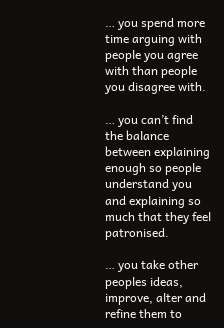… you spend more time arguing with people you agree with than people you disagree with.

… you can’t find the balance between explaining enough so people understand you and explaining so much that they feel patronised.

… you take other peoples ideas, improve, alter and refine them to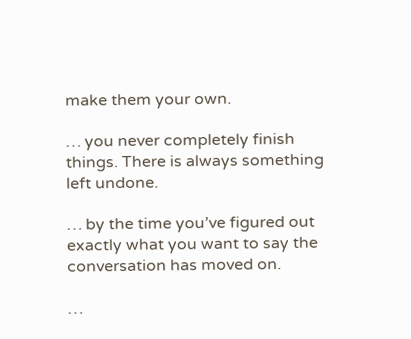make them your own.

… you never completely finish things. There is always something left undone.

… by the time you’ve figured out exactly what you want to say the conversation has moved on.

…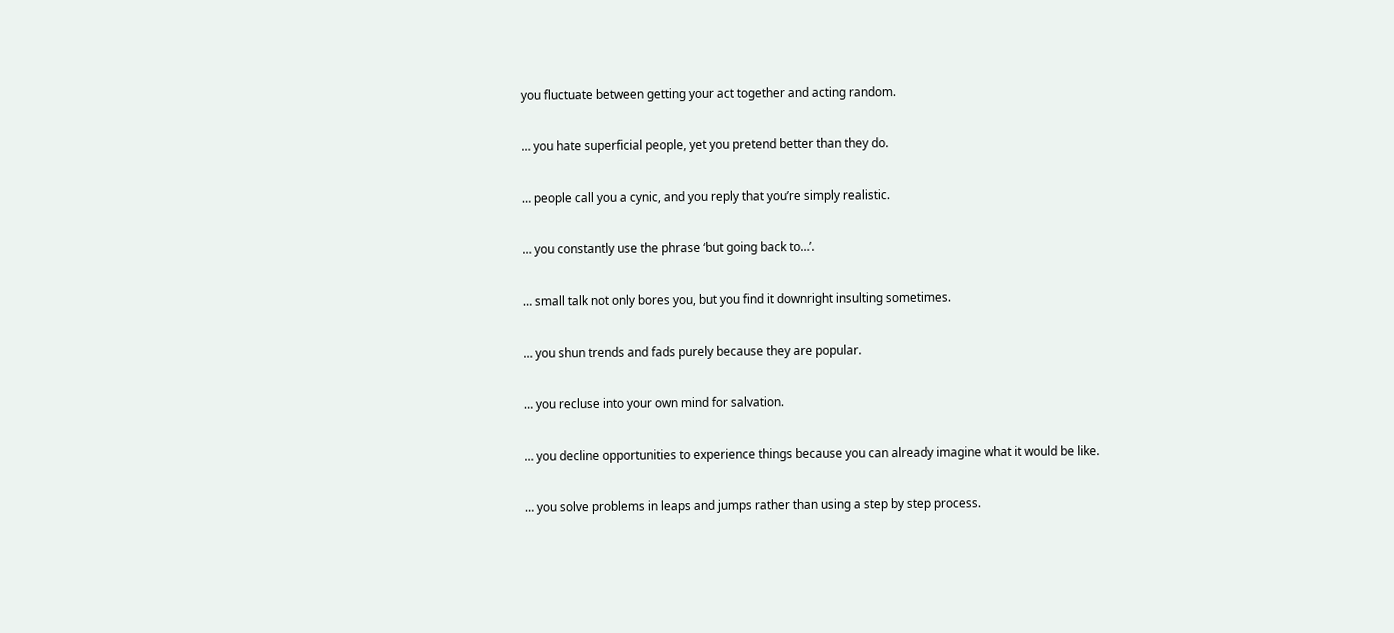you fluctuate between getting your act together and acting random.

… you hate superficial people, yet you pretend better than they do.

… people call you a cynic, and you reply that you’re simply realistic.

… you constantly use the phrase ‘but going back to…’.

… small talk not only bores you, but you find it downright insulting sometimes.

… you shun trends and fads purely because they are popular.

… you recluse into your own mind for salvation.

… you decline opportunities to experience things because you can already imagine what it would be like.

… you solve problems in leaps and jumps rather than using a step by step process.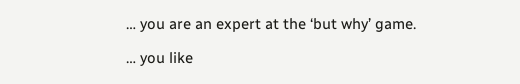… you are an expert at the ‘but why’ game.

… you like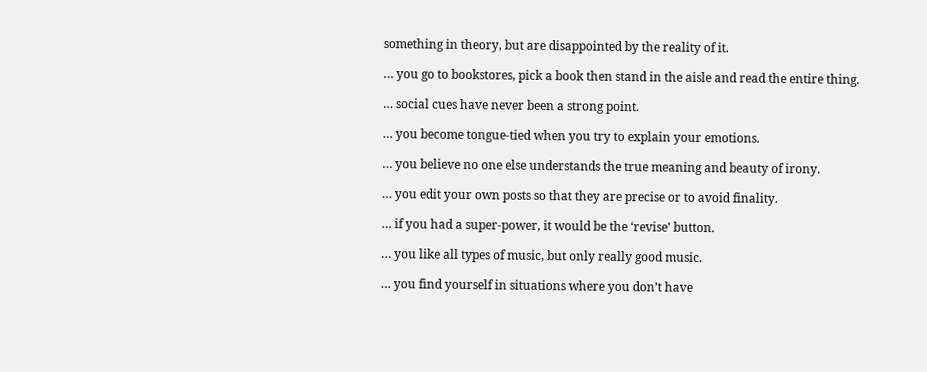something in theory, but are disappointed by the reality of it.

… you go to bookstores, pick a book then stand in the aisle and read the entire thing.

… social cues have never been a strong point.

… you become tongue-tied when you try to explain your emotions.

… you believe no one else understands the true meaning and beauty of irony.

… you edit your own posts so that they are precise or to avoid finality.

… if you had a super-power, it would be the ‘revise’ button.

… you like all types of music, but only really good music.

… you find yourself in situations where you don’t have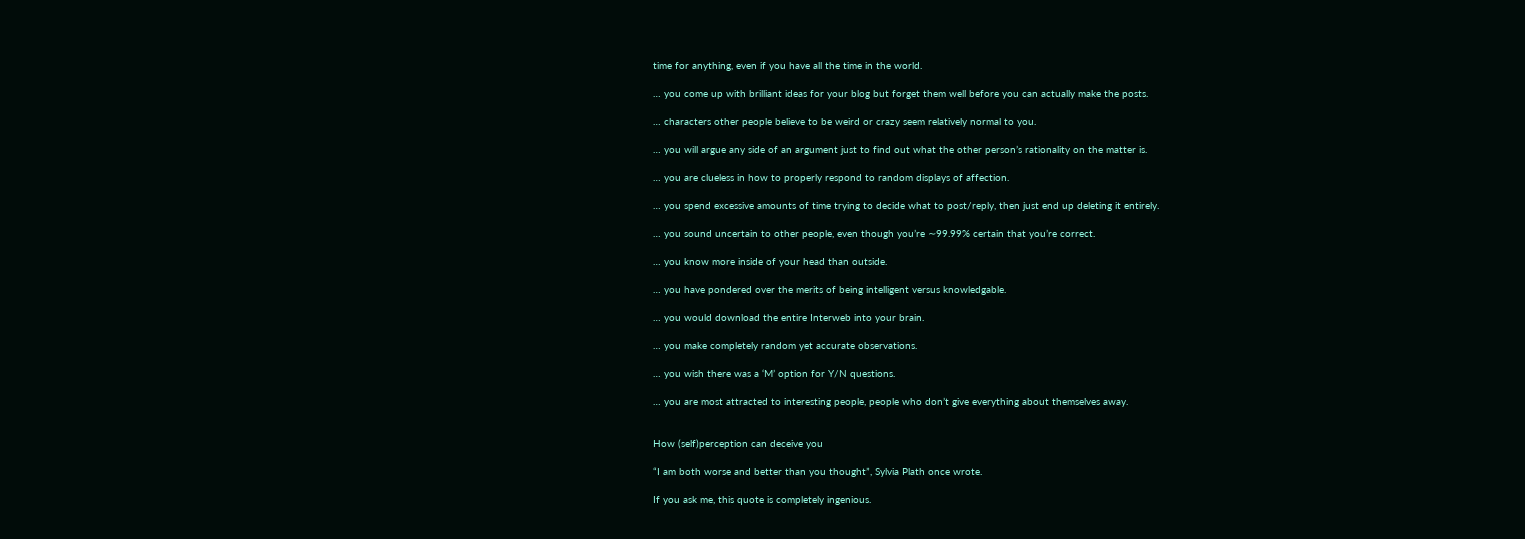time for anything, even if you have all the time in the world.

… you come up with brilliant ideas for your blog but forget them well before you can actually make the posts.

… characters other people believe to be weird or crazy seem relatively normal to you.

… you will argue any side of an argument just to find out what the other person’s rationality on the matter is.

… you are clueless in how to properly respond to random displays of affection.

… you spend excessive amounts of time trying to decide what to post/reply, then just end up deleting it entirely.

… you sound uncertain to other people, even though you’re ∼99.99% certain that you’re correct.

… you know more inside of your head than outside.

… you have pondered over the merits of being intelligent versus knowledgable.

… you would download the entire Interweb into your brain.

… you make completely random yet accurate observations.

… you wish there was a ‘M’ option for Y/N questions.

… you are most attracted to interesting people, people who don’t give everything about themselves away.


How (self)perception can deceive you

“I am both worse and better than you thought”, Sylvia Plath once wrote.

If you ask me, this quote is completely ingenious.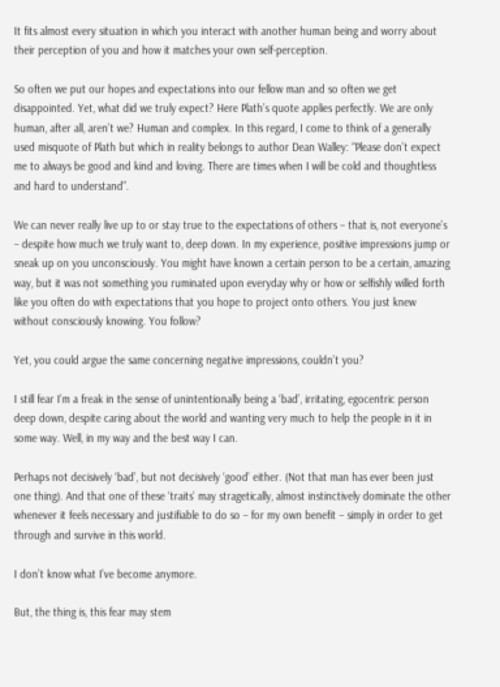It fits almost every situation in which you interact with another human being and worry about their perception of you and how it matches your own self-perception.

So often we put our hopes and expectations into our fellow man and so often we get disappointed. Yet, what did we truly expect? Here Plath’s quote applies perfectly. We are only human, after all, aren’t we? Human and complex. In this regard, I come to think of a generally used misquote of Plath but which in reality belongs to author Dean Walley: “Please don’t expect me to always be good and kind and loving. There are times when I will be cold and thoughtless and hard to understand”.

We can never really live up to or stay true to the expectations of others – that is, not everyone’s – despite how much we truly want to, deep down. In my experience, positive impressions jump or sneak up on you unconsciously. You might have known a certain person to be a certain, amazing way, but it was not something you ruminated upon everyday why or how or selfishly willed forth like you often do with expectations that you hope to project onto others. You just knew without consciously knowing. You follow?

Yet, you could argue the same concerning negative impressions, couldn’t you?

I still fear I’m a freak in the sense of unintentionally being a ‘bad’, irritating, egocentric person deep down, despite caring about the world and wanting very much to help the people in it in some way. Well, in my way and the best way I can.

Perhaps not decisively ‘bad’, but not decisively ‘good’ either. (Not that man has ever been just one thing). And that one of these ‘traits’ may stragetically, almost instinctively dominate the other whenever it feels necessary and justifiable to do so – for my own benefit – simply in order to get through and survive in this world.

I don’t know what I’ve become anymore.

But, the thing is, this fear may stem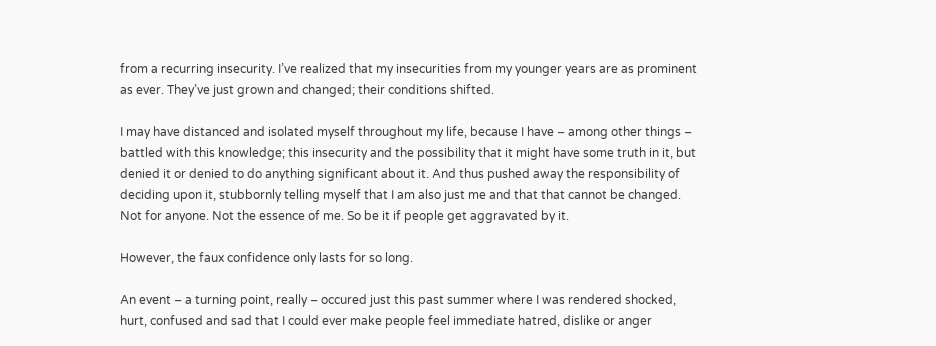from a recurring insecurity. I’ve realized that my insecurities from my younger years are as prominent as ever. They’ve just grown and changed; their conditions shifted.

I may have distanced and isolated myself throughout my life, because I have – among other things – battled with this knowledge; this insecurity and the possibility that it might have some truth in it, but denied it or denied to do anything significant about it. And thus pushed away the responsibility of deciding upon it, stubbornly telling myself that I am also just me and that that cannot be changed. Not for anyone. Not the essence of me. So be it if people get aggravated by it.

However, the faux confidence only lasts for so long.

An event – a turning point, really – occured just this past summer where I was rendered shocked, hurt, confused and sad that I could ever make people feel immediate hatred, dislike or anger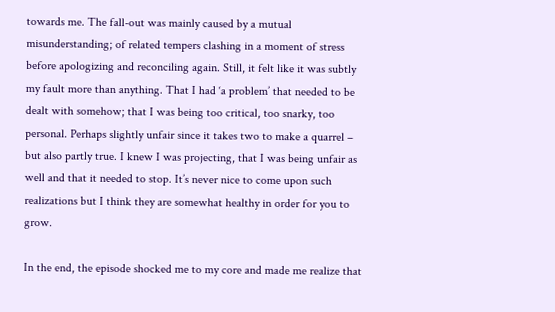towards me. The fall-out was mainly caused by a mutual misunderstanding; of related tempers clashing in a moment of stress before apologizing and reconciling again. Still, it felt like it was subtly my fault more than anything. That I had ‘a problem’ that needed to be dealt with somehow; that I was being too critical, too snarky, too personal. Perhaps slightly unfair since it takes two to make a quarrel – but also partly true. I knew I was projecting, that I was being unfair as well and that it needed to stop. It’s never nice to come upon such realizations but I think they are somewhat healthy in order for you to grow.

In the end, the episode shocked me to my core and made me realize that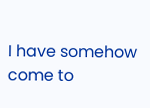I have somehow come to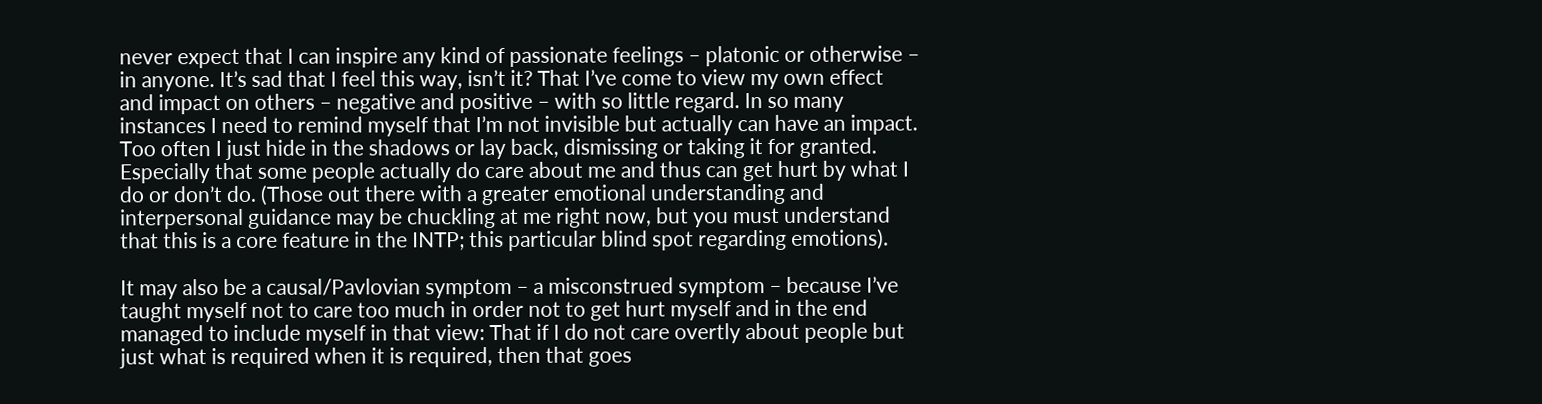never expect that I can inspire any kind of passionate feelings – platonic or otherwise – in anyone. It’s sad that I feel this way, isn’t it? That I’ve come to view my own effect and impact on others – negative and positive – with so little regard. In so many instances I need to remind myself that I’m not invisible but actually can have an impact. Too often I just hide in the shadows or lay back, dismissing or taking it for granted. Especially that some people actually do care about me and thus can get hurt by what I do or don’t do. (Those out there with a greater emotional understanding and interpersonal guidance may be chuckling at me right now, but you must understand that this is a core feature in the INTP; this particular blind spot regarding emotions).

It may also be a causal/Pavlovian symptom – a misconstrued symptom – because I’ve taught myself not to care too much in order not to get hurt myself and in the end managed to include myself in that view: That if I do not care overtly about people but just what is required when it is required, then that goes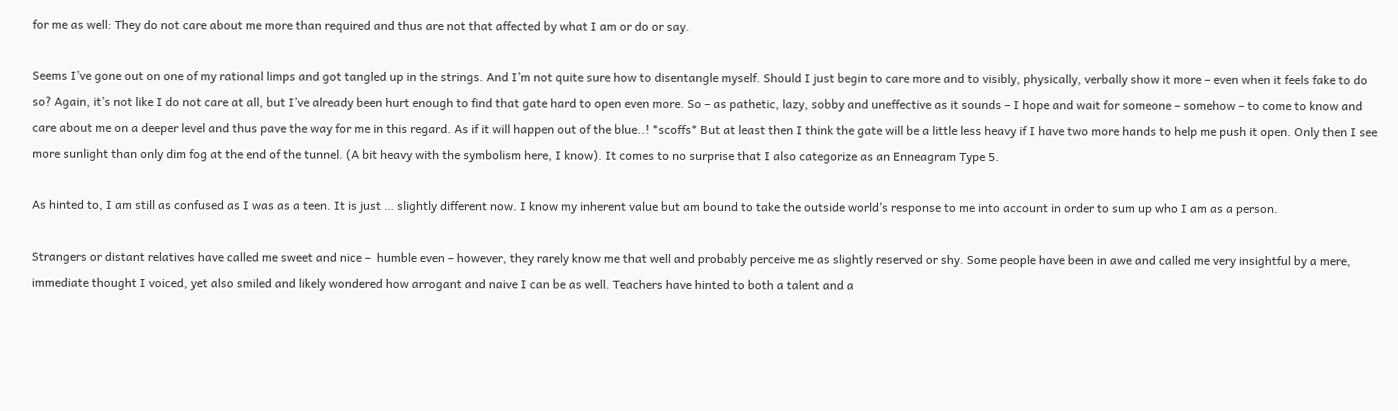for me as well: They do not care about me more than required and thus are not that affected by what I am or do or say.

Seems I’ve gone out on one of my rational limps and got tangled up in the strings. And I’m not quite sure how to disentangle myself. Should I just begin to care more and to visibly, physically, verbally show it more – even when it feels fake to do so? Again, it’s not like I do not care at all, but I’ve already been hurt enough to find that gate hard to open even more. So – as pathetic, lazy, sobby and uneffective as it sounds – I hope and wait for someone – somehow – to come to know and care about me on a deeper level and thus pave the way for me in this regard. As if it will happen out of the blue..! *scoffs* But at least then I think the gate will be a little less heavy if I have two more hands to help me push it open. Only then I see more sunlight than only dim fog at the end of the tunnel. (A bit heavy with the symbolism here, I know). It comes to no surprise that I also categorize as an Enneagram Type 5.

As hinted to, I am still as confused as I was as a teen. It is just … slightly different now. I know my inherent value but am bound to take the outside world’s response to me into account in order to sum up who I am as a person.

Strangers or distant relatives have called me sweet and nice –  humble even – however, they rarely know me that well and probably perceive me as slightly reserved or shy. Some people have been in awe and called me very insightful by a mere, immediate thought I voiced, yet also smiled and likely wondered how arrogant and naive I can be as well. Teachers have hinted to both a talent and a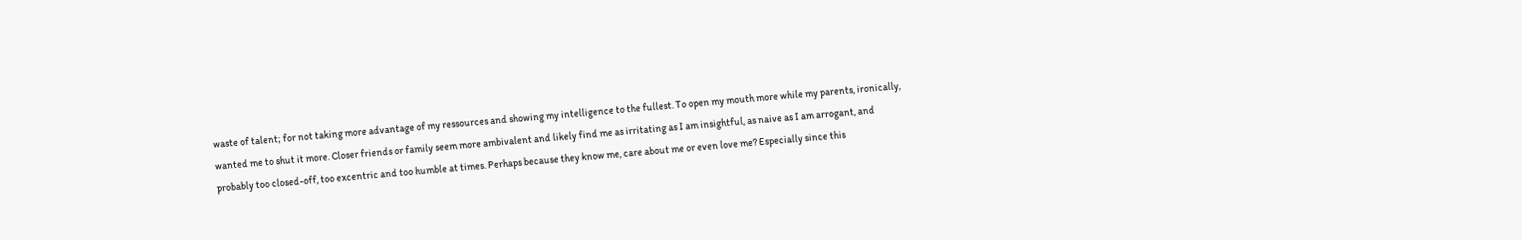waste of talent; for not taking more advantage of my ressources and showing my intelligence to the fullest. To open my mouth more while my parents, ironically, wanted me to shut it more. Closer friends or family seem more ambivalent and likely find me as irritating as I am insightful, as naive as I am arrogant, and probably too closed-off, too excentric and too humble at times. Perhaps because they know me, care about me or even love me? Especially since this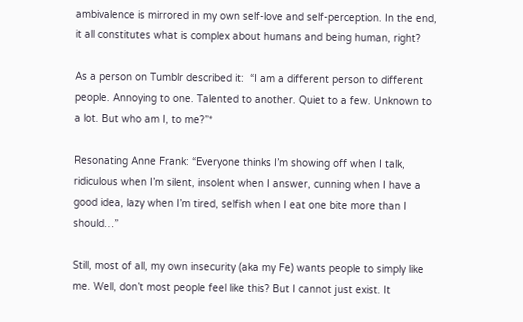ambivalence is mirrored in my own self-love and self-perception. In the end, it all constitutes what is complex about humans and being human, right?

As a person on Tumblr described it:  “I am a different person to different people. Annoying to one. Talented to another. Quiet to a few. Unknown to a lot. But who am I, to me?”*

Resonating Anne Frank: “Everyone thinks I’m showing off when I talk, ridiculous when I’m silent, insolent when I answer, cunning when I have a good idea, lazy when I’m tired, selfish when I eat one bite more than I should…”

Still, most of all, my own insecurity (aka my Fe) wants people to simply like me. Well, don’t most people feel like this? But I cannot just exist. It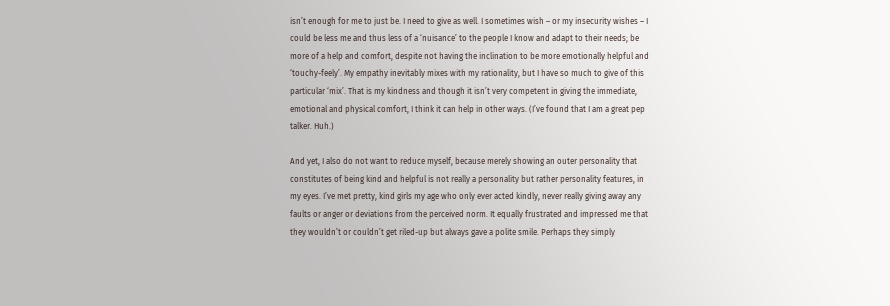isn’t enough for me to just be. I need to give as well. I sometimes wish – or my insecurity wishes – I could be less me and thus less of a ‘nuisance’ to the people I know and adapt to their needs; be more of a help and comfort, despite not having the inclination to be more emotionally helpful and ‘touchy-feely’. My empathy inevitably mixes with my rationality, but I have so much to give of this particular ‘mix’. That is my kindness and though it isn’t very competent in giving the immediate, emotional and physical comfort, I think it can help in other ways. (I’ve found that I am a great pep talker. Huh.)

And yet, I also do not want to reduce myself, because merely showing an outer personality that constitutes of being kind and helpful is not really a personality but rather personality features, in my eyes. I’ve met pretty, kind girls my age who only ever acted kindly, never really giving away any faults or anger or deviations from the perceived norm. It equally frustrated and impressed me that they wouldn’t or couldn’t get riled-up but always gave a polite smile. Perhaps they simply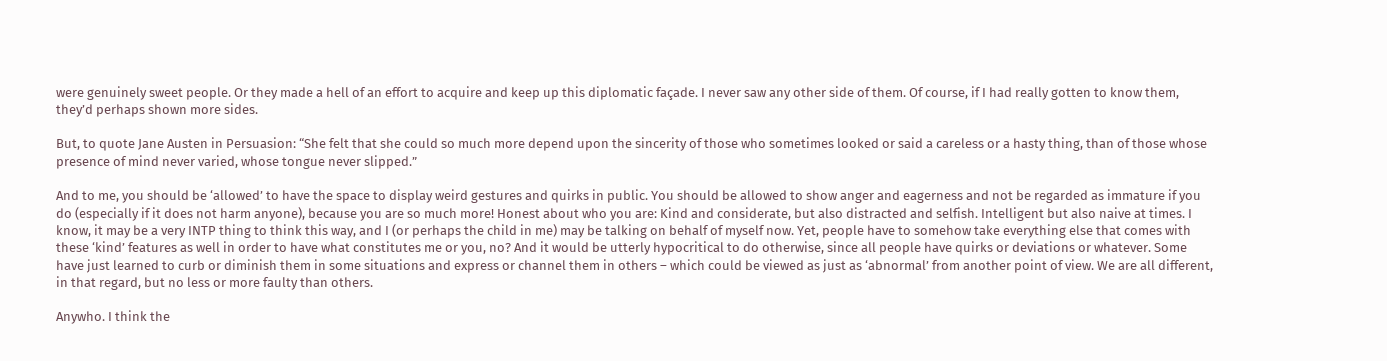were genuinely sweet people. Or they made a hell of an effort to acquire and keep up this diplomatic façade. I never saw any other side of them. Of course, if I had really gotten to know them, they’d perhaps shown more sides.

But, to quote Jane Austen in Persuasion: “She felt that she could so much more depend upon the sincerity of those who sometimes looked or said a careless or a hasty thing, than of those whose presence of mind never varied, whose tongue never slipped.”

And to me, you should be ‘allowed’ to have the space to display weird gestures and quirks in public. You should be allowed to show anger and eagerness and not be regarded as immature if you do (especially if it does not harm anyone), because you are so much more! Honest about who you are: Kind and considerate, but also distracted and selfish. Intelligent but also naive at times. I know, it may be a very INTP thing to think this way, and I (or perhaps the child in me) may be talking on behalf of myself now. Yet, people have to somehow take everything else that comes with these ‘kind’ features as well in order to have what constitutes me or you, no? And it would be utterly hypocritical to do otherwise, since all people have quirks or deviations or whatever. Some have just learned to curb or diminish them in some situations and express or channel them in others – which could be viewed as just as ‘abnormal’ from another point of view. We are all different, in that regard, but no less or more faulty than others.

Anywho. I think the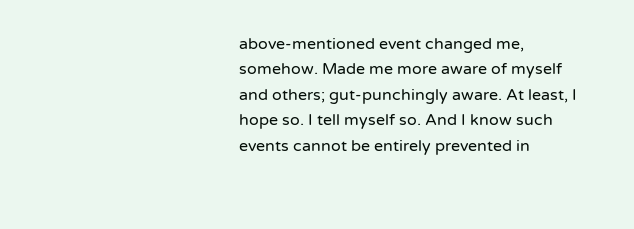above-mentioned event changed me, somehow. Made me more aware of myself and others; gut-punchingly aware. At least, I hope so. I tell myself so. And I know such events cannot be entirely prevented in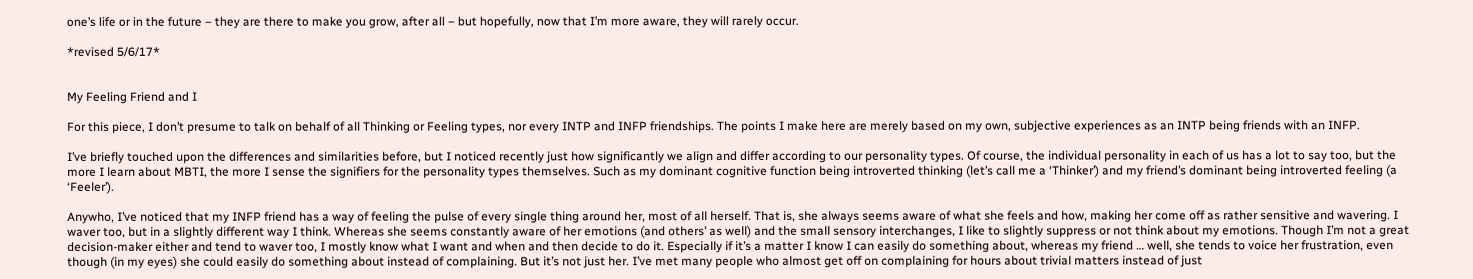one’s life or in the future – they are there to make you grow, after all – but hopefully, now that I’m more aware, they will rarely occur.

*revised 5/6/17*


My Feeling Friend and I

For this piece, I don’t presume to talk on behalf of all Thinking or Feeling types, nor every INTP and INFP friendships. The points I make here are merely based on my own, subjective experiences as an INTP being friends with an INFP.

I’ve briefly touched upon the differences and similarities before, but I noticed recently just how significantly we align and differ according to our personality types. Of course, the individual personality in each of us has a lot to say too, but the more I learn about MBTI, the more I sense the signifiers for the personality types themselves. Such as my dominant cognitive function being introverted thinking (let’s call me a ‘Thinker’) and my friend’s dominant being introverted feeling (a ‘Feeler’).

Anywho, I’ve noticed that my INFP friend has a way of feeling the pulse of every single thing around her, most of all herself. That is, she always seems aware of what she feels and how, making her come off as rather sensitive and wavering. I waver too, but in a slightly different way I think. Whereas she seems constantly aware of her emotions (and others’ as well) and the small sensory interchanges, I like to slightly suppress or not think about my emotions. Though I’m not a great decision-maker either and tend to waver too, I mostly know what I want and when and then decide to do it. Especially if it’s a matter I know I can easily do something about, whereas my friend … well, she tends to voice her frustration, even though (in my eyes) she could easily do something about instead of complaining. But it’s not just her. I’ve met many people who almost get off on complaining for hours about trivial matters instead of just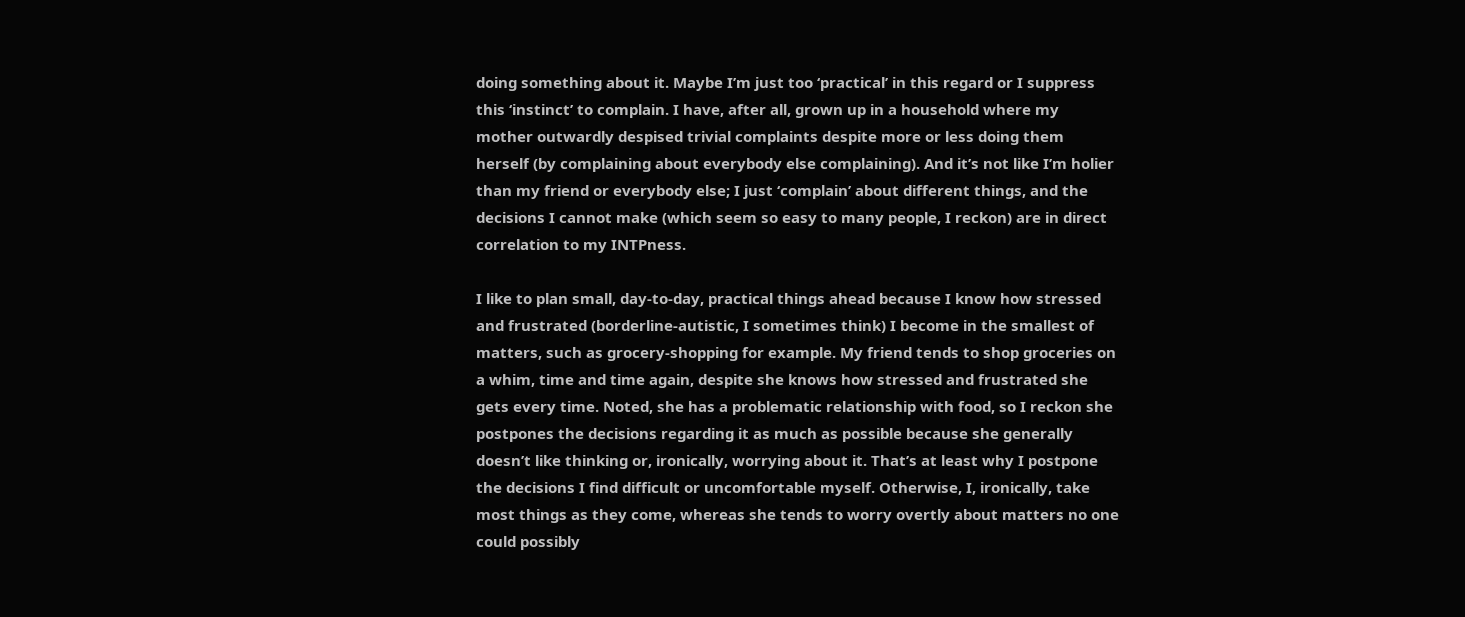doing something about it. Maybe I’m just too ‘practical’ in this regard or I suppress this ‘instinct’ to complain. I have, after all, grown up in a household where my mother outwardly despised trivial complaints despite more or less doing them herself (by complaining about everybody else complaining). And it’s not like I’m holier than my friend or everybody else; I just ‘complain’ about different things, and the decisions I cannot make (which seem so easy to many people, I reckon) are in direct correlation to my INTPness.

I like to plan small, day-to-day, practical things ahead because I know how stressed and frustrated (borderline-autistic, I sometimes think) I become in the smallest of matters, such as grocery-shopping for example. My friend tends to shop groceries on a whim, time and time again, despite she knows how stressed and frustrated she gets every time. Noted, she has a problematic relationship with food, so I reckon she postpones the decisions regarding it as much as possible because she generally doesn’t like thinking or, ironically, worrying about it. That’s at least why I postpone the decisions I find difficult or uncomfortable myself. Otherwise, I, ironically, take most things as they come, whereas she tends to worry overtly about matters no one could possibly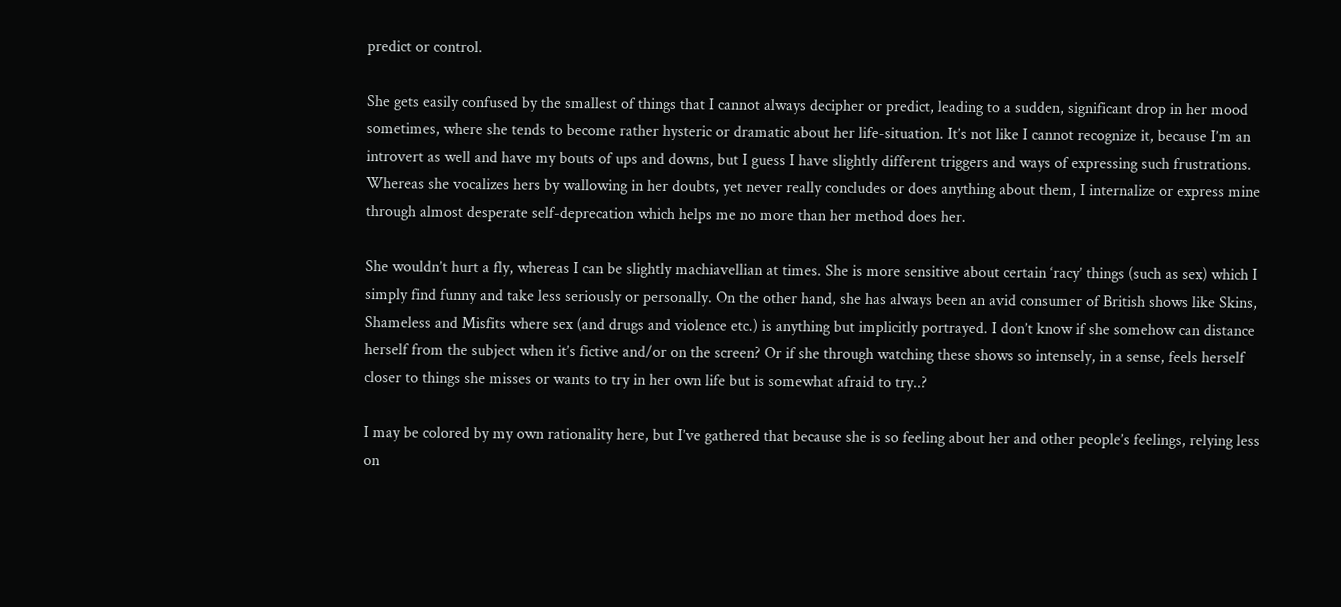predict or control.

She gets easily confused by the smallest of things that I cannot always decipher or predict, leading to a sudden, significant drop in her mood sometimes, where she tends to become rather hysteric or dramatic about her life-situation. It’s not like I cannot recognize it, because I’m an introvert as well and have my bouts of ups and downs, but I guess I have slightly different triggers and ways of expressing such frustrations. Whereas she vocalizes hers by wallowing in her doubts, yet never really concludes or does anything about them, I internalize or express mine through almost desperate self-deprecation which helps me no more than her method does her.

She wouldn’t hurt a fly, whereas I can be slightly machiavellian at times. She is more sensitive about certain ‘racy’ things (such as sex) which I simply find funny and take less seriously or personally. On the other hand, she has always been an avid consumer of British shows like Skins, Shameless and Misfits where sex (and drugs and violence etc.) is anything but implicitly portrayed. I don’t know if she somehow can distance herself from the subject when it’s fictive and/or on the screen? Or if she through watching these shows so intensely, in a sense, feels herself closer to things she misses or wants to try in her own life but is somewhat afraid to try..?

I may be colored by my own rationality here, but I’ve gathered that because she is so feeling about her and other people’s feelings, relying less on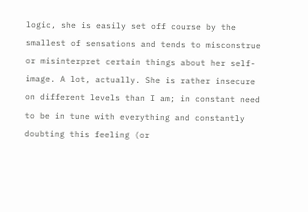logic, she is easily set off course by the smallest of sensations and tends to misconstrue or misinterpret certain things about her self-image. A lot, actually. She is rather insecure on different levels than I am; in constant need to be in tune with everything and constantly doubting this feeling (or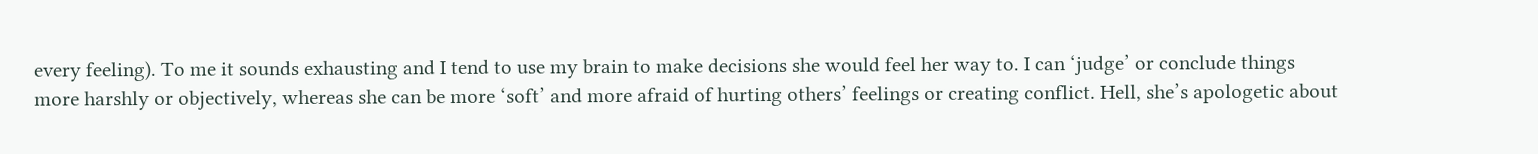every feeling). To me it sounds exhausting and I tend to use my brain to make decisions she would feel her way to. I can ‘judge’ or conclude things more harshly or objectively, whereas she can be more ‘soft’ and more afraid of hurting others’ feelings or creating conflict. Hell, she’s apologetic about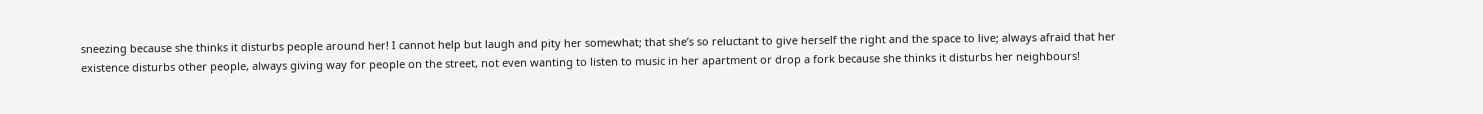sneezing because she thinks it disturbs people around her! I cannot help but laugh and pity her somewhat; that she’s so reluctant to give herself the right and the space to live; always afraid that her existence disturbs other people, always giving way for people on the street, not even wanting to listen to music in her apartment or drop a fork because she thinks it disturbs her neighbours!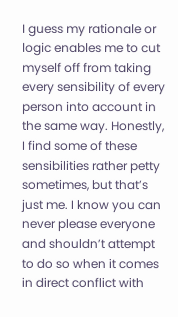I guess my rationale or logic enables me to cut myself off from taking every sensibility of every person into account in the same way. Honestly, I find some of these sensibilities rather petty sometimes, but that’s just me. I know you can never please everyone and shouldn’t attempt to do so when it comes in direct conflict with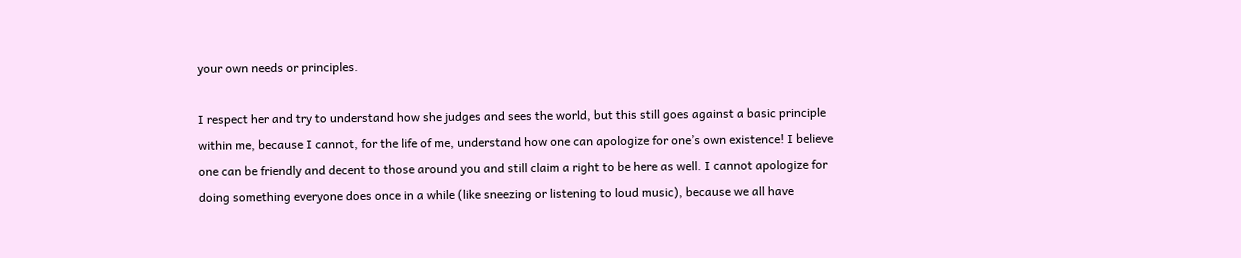your own needs or principles.

I respect her and try to understand how she judges and sees the world, but this still goes against a basic principle within me, because I cannot, for the life of me, understand how one can apologize for one’s own existence! I believe one can be friendly and decent to those around you and still claim a right to be here as well. I cannot apologize for doing something everyone does once in a while (like sneezing or listening to loud music), because we all have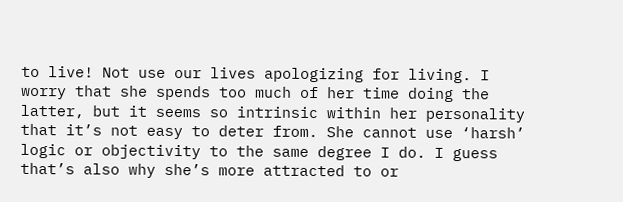to live! Not use our lives apologizing for living. I worry that she spends too much of her time doing the latter, but it seems so intrinsic within her personality that it’s not easy to deter from. She cannot use ‘harsh’ logic or objectivity to the same degree I do. I guess that’s also why she’s more attracted to or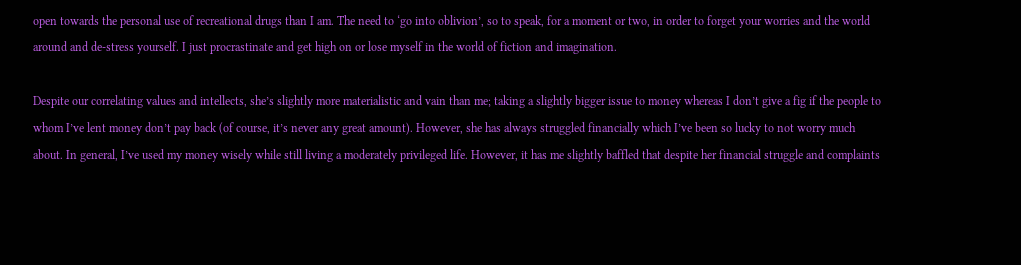open towards the personal use of recreational drugs than I am. The need to ‘go into oblivion’, so to speak, for a moment or two, in order to forget your worries and the world around and de-stress yourself. I just procrastinate and get high on or lose myself in the world of fiction and imagination.

Despite our correlating values and intellects, she’s slightly more materialistic and vain than me; taking a slightly bigger issue to money whereas I don’t give a fig if the people to whom I’ve lent money don’t pay back (of course, it’s never any great amount). However, she has always struggled financially which I’ve been so lucky to not worry much about. In general, I’ve used my money wisely while still living a moderately privileged life. However, it has me slightly baffled that despite her financial struggle and complaints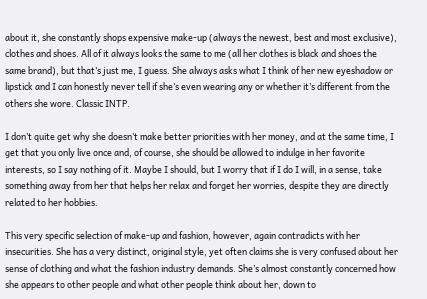about it, she constantly shops expensive make-up (always the newest, best and most exclusive), clothes and shoes. All of it always looks the same to me (all her clothes is black and shoes the same brand), but that’s just me, I guess. She always asks what I think of her new eyeshadow or lipstick and I can honestly never tell if she’s even wearing any or whether it’s different from the others she wore. Classic INTP.

I don’t quite get why she doesn’t make better priorities with her money, and at the same time, I get that you only live once and, of course, she should be allowed to indulge in her favorite interests, so I say nothing of it. Maybe I should, but I worry that if I do I will, in a sense, take something away from her that helps her relax and forget her worries, despite they are directly related to her hobbies.

This very specific selection of make-up and fashion, however, again contradicts with her insecurities. She has a very distinct, original style, yet often claims she is very confused about her sense of clothing and what the fashion industry demands. She’s almost constantly concerned how she appears to other people and what other people think about her, down to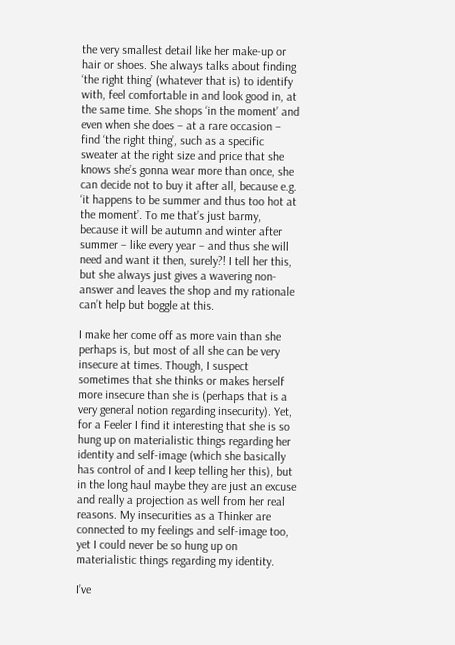the very smallest detail like her make-up or hair or shoes. She always talks about finding ‘the right thing’ (whatever that is) to identify with, feel comfortable in and look good in, at the same time. She shops ‘in the moment’ and even when she does – at a rare occasion – find ‘the right thing’, such as a specific sweater at the right size and price that she knows she’s gonna wear more than once, she can decide not to buy it after all, because e.g. ‘it happens to be summer and thus too hot at the moment’. To me that’s just barmy, because it will be autumn and winter after summer – like every year – and thus she will need and want it then, surely?! I tell her this, but she always just gives a wavering non-answer and leaves the shop and my rationale can’t help but boggle at this.

I make her come off as more vain than she perhaps is, but most of all she can be very insecure at times. Though, I suspect sometimes that she thinks or makes herself more insecure than she is (perhaps that is a very general notion regarding insecurity). Yet, for a Feeler I find it interesting that she is so hung up on materialistic things regarding her identity and self-image (which she basically has control of and I keep telling her this), but in the long haul maybe they are just an excuse and really a projection as well from her real reasons. My insecurities as a Thinker are connected to my feelings and self-image too, yet I could never be so hung up on materialistic things regarding my identity.

I’ve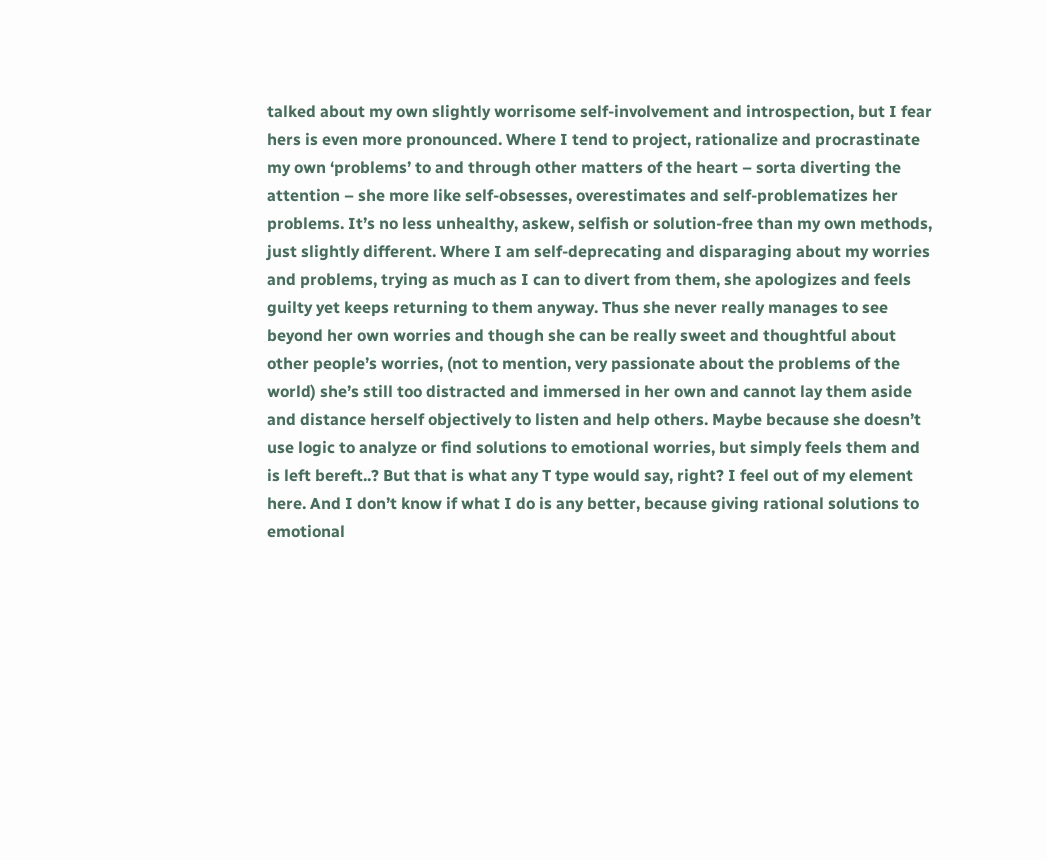talked about my own slightly worrisome self-involvement and introspection, but I fear hers is even more pronounced. Where I tend to project, rationalize and procrastinate my own ‘problems’ to and through other matters of the heart – sorta diverting the attention – she more like self-obsesses, overestimates and self-problematizes her problems. It’s no less unhealthy, askew, selfish or solution-free than my own methods, just slightly different. Where I am self-deprecating and disparaging about my worries and problems, trying as much as I can to divert from them, she apologizes and feels guilty yet keeps returning to them anyway. Thus she never really manages to see beyond her own worries and though she can be really sweet and thoughtful about other people’s worries, (not to mention, very passionate about the problems of the world) she’s still too distracted and immersed in her own and cannot lay them aside and distance herself objectively to listen and help others. Maybe because she doesn’t use logic to analyze or find solutions to emotional worries, but simply feels them and is left bereft..? But that is what any T type would say, right? I feel out of my element here. And I don’t know if what I do is any better, because giving rational solutions to emotional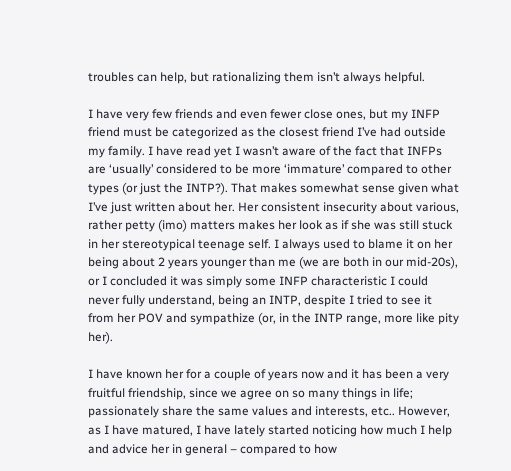troubles can help, but rationalizing them isn’t always helpful.

I have very few friends and even fewer close ones, but my INFP friend must be categorized as the closest friend I’ve had outside my family. I have read yet I wasn’t aware of the fact that INFPs are ‘usually’ considered to be more ‘immature’ compared to other types (or just the INTP?). That makes somewhat sense given what I’ve just written about her. Her consistent insecurity about various, rather petty (imo) matters makes her look as if she was still stuck in her stereotypical teenage self. I always used to blame it on her being about 2 years younger than me (we are both in our mid-20s), or I concluded it was simply some INFP characteristic I could never fully understand, being an INTP, despite I tried to see it from her POV and sympathize (or, in the INTP range, more like pity her).

I have known her for a couple of years now and it has been a very fruitful friendship, since we agree on so many things in life; passionately share the same values and interests, etc.. However, as I have matured, I have lately started noticing how much I help and advice her in general – compared to how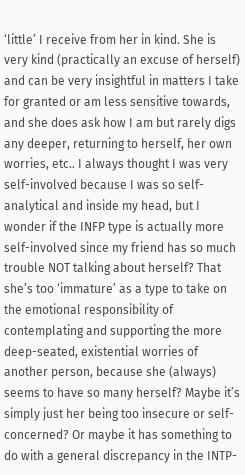‘little’ I receive from her in kind. She is very kind (practically an excuse of herself) and can be very insightful in matters I take for granted or am less sensitive towards, and she does ask how I am but rarely digs any deeper, returning to herself, her own worries, etc.. I always thought I was very self-involved because I was so self-analytical and inside my head, but I wonder if the INFP type is actually more self-involved since my friend has so much trouble NOT talking about herself? That she’s too ‘immature’ as a type to take on the emotional responsibility of contemplating and supporting the more deep-seated, existential worries of another person, because she (always) seems to have so many herself? Maybe it’s simply just her being too insecure or self-concerned? Or maybe it has something to do with a general discrepancy in the INTP-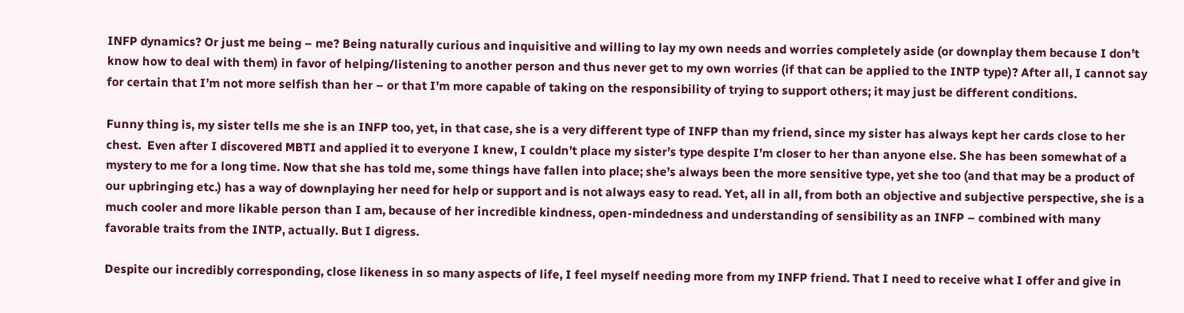INFP dynamics? Or just me being – me? Being naturally curious and inquisitive and willing to lay my own needs and worries completely aside (or downplay them because I don’t know how to deal with them) in favor of helping/listening to another person and thus never get to my own worries (if that can be applied to the INTP type)? After all, I cannot say for certain that I’m not more selfish than her – or that I’m more capable of taking on the responsibility of trying to support others; it may just be different conditions.

Funny thing is, my sister tells me she is an INFP too, yet, in that case, she is a very different type of INFP than my friend, since my sister has always kept her cards close to her chest.  Even after I discovered MBTI and applied it to everyone I knew, I couldn’t place my sister’s type despite I’m closer to her than anyone else. She has been somewhat of a mystery to me for a long time. Now that she has told me, some things have fallen into place; she’s always been the more sensitive type, yet she too (and that may be a product of our upbringing etc.) has a way of downplaying her need for help or support and is not always easy to read. Yet, all in all, from both an objective and subjective perspective, she is a much cooler and more likable person than I am, because of her incredible kindness, open-mindedness and understanding of sensibility as an INFP – combined with many favorable traits from the INTP, actually. But I digress.

Despite our incredibly corresponding, close likeness in so many aspects of life, I feel myself needing more from my INFP friend. That I need to receive what I offer and give in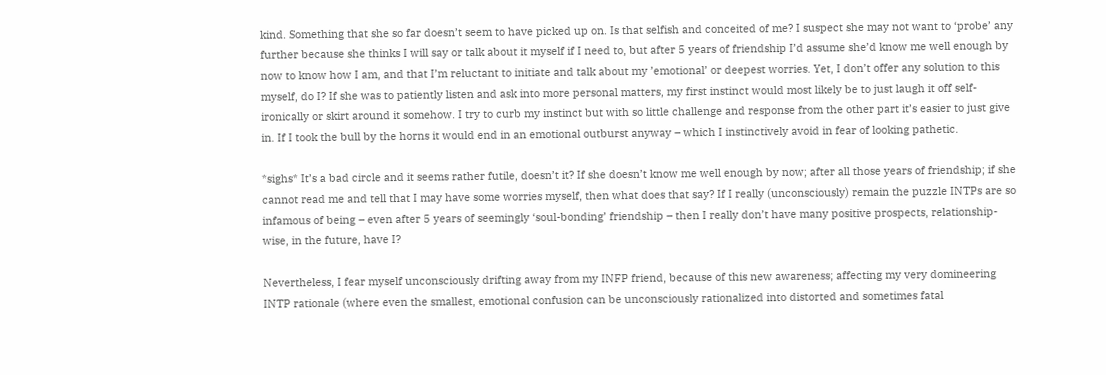kind. Something that she so far doesn’t seem to have picked up on. Is that selfish and conceited of me? I suspect she may not want to ‘probe’ any further because she thinks I will say or talk about it myself if I need to, but after 5 years of friendship I’d assume she’d know me well enough by now to know how I am, and that I’m reluctant to initiate and talk about my ’emotional’ or deepest worries. Yet, I don’t offer any solution to this myself, do I? If she was to patiently listen and ask into more personal matters, my first instinct would most likely be to just laugh it off self-ironically or skirt around it somehow. I try to curb my instinct but with so little challenge and response from the other part it’s easier to just give in. If I took the bull by the horns it would end in an emotional outburst anyway – which I instinctively avoid in fear of looking pathetic.

*sighs* It’s a bad circle and it seems rather futile, doesn’t it? If she doesn’t know me well enough by now; after all those years of friendship; if she cannot read me and tell that I may have some worries myself, then what does that say? If I really (unconsciously) remain the puzzle INTPs are so infamous of being – even after 5 years of seemingly ‘soul-bonding’ friendship – then I really don’t have many positive prospects, relationship-wise, in the future, have I?

Nevertheless, I fear myself unconsciously drifting away from my INFP friend, because of this new awareness; affecting my very domineering INTP rationale (where even the smallest, emotional confusion can be unconsciously rationalized into distorted and sometimes fatal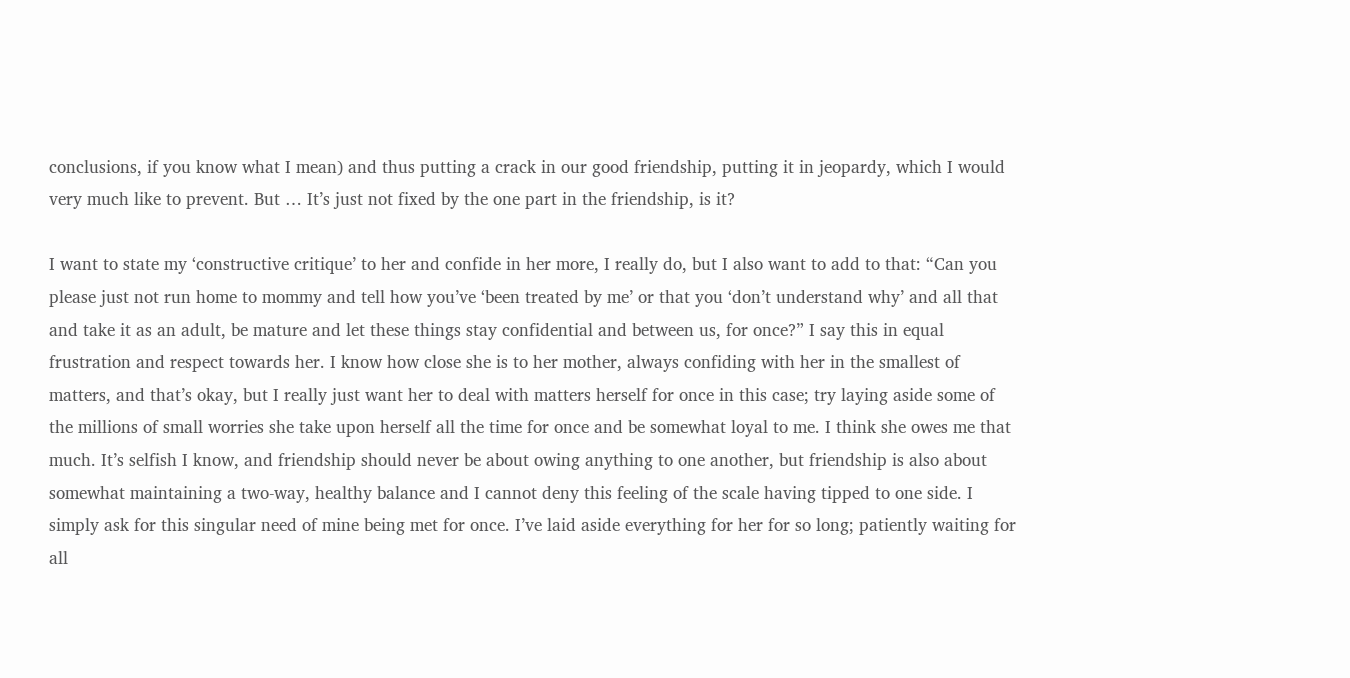conclusions, if you know what I mean) and thus putting a crack in our good friendship, putting it in jeopardy, which I would very much like to prevent. But … It’s just not fixed by the one part in the friendship, is it?

I want to state my ‘constructive critique’ to her and confide in her more, I really do, but I also want to add to that: “Can you please just not run home to mommy and tell how you’ve ‘been treated by me’ or that you ‘don’t understand why’ and all that and take it as an adult, be mature and let these things stay confidential and between us, for once?” I say this in equal frustration and respect towards her. I know how close she is to her mother, always confiding with her in the smallest of matters, and that’s okay, but I really just want her to deal with matters herself for once in this case; try laying aside some of the millions of small worries she take upon herself all the time for once and be somewhat loyal to me. I think she owes me that much. It’s selfish I know, and friendship should never be about owing anything to one another, but friendship is also about somewhat maintaining a two-way, healthy balance and I cannot deny this feeling of the scale having tipped to one side. I simply ask for this singular need of mine being met for once. I’ve laid aside everything for her for so long; patiently waiting for all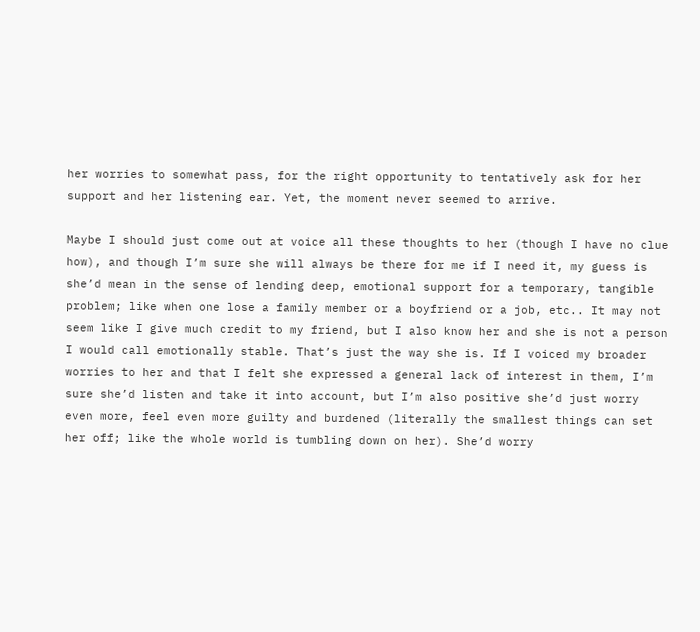her worries to somewhat pass, for the right opportunity to tentatively ask for her support and her listening ear. Yet, the moment never seemed to arrive.

Maybe I should just come out at voice all these thoughts to her (though I have no clue how), and though I’m sure she will always be there for me if I need it, my guess is she’d mean in the sense of lending deep, emotional support for a temporary, tangible problem; like when one lose a family member or a boyfriend or a job, etc.. It may not seem like I give much credit to my friend, but I also know her and she is not a person I would call emotionally stable. That’s just the way she is. If I voiced my broader worries to her and that I felt she expressed a general lack of interest in them, I’m sure she’d listen and take it into account, but I’m also positive she’d just worry even more, feel even more guilty and burdened (literally the smallest things can set her off; like the whole world is tumbling down on her). She’d worry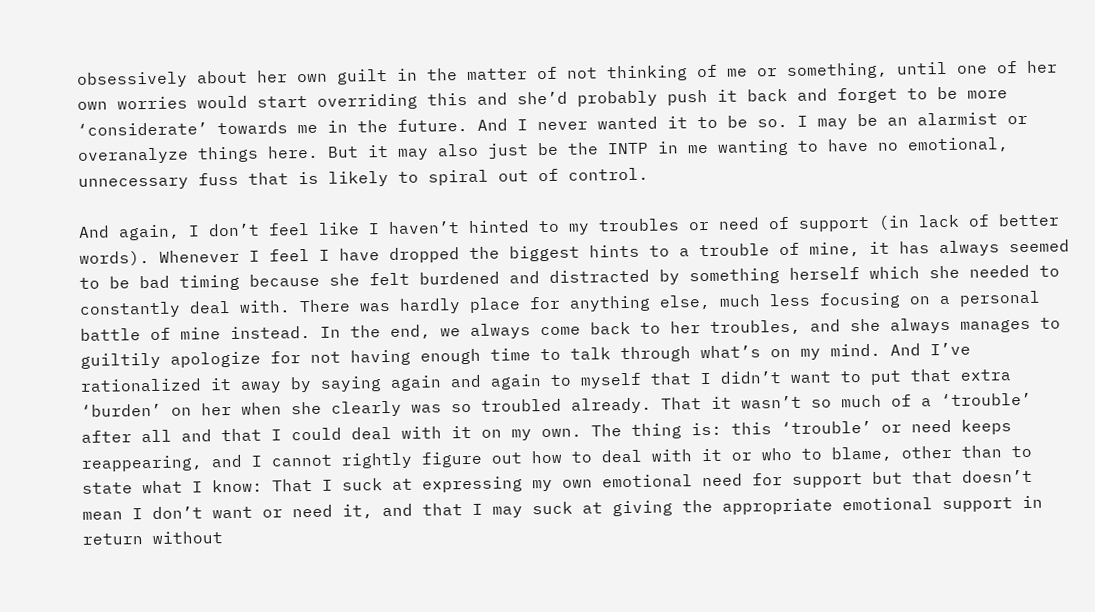obsessively about her own guilt in the matter of not thinking of me or something, until one of her own worries would start overriding this and she’d probably push it back and forget to be more ‘considerate’ towards me in the future. And I never wanted it to be so. I may be an alarmist or overanalyze things here. But it may also just be the INTP in me wanting to have no emotional, unnecessary fuss that is likely to spiral out of control.

And again, I don’t feel like I haven’t hinted to my troubles or need of support (in lack of better words). Whenever I feel I have dropped the biggest hints to a trouble of mine, it has always seemed to be bad timing because she felt burdened and distracted by something herself which she needed to constantly deal with. There was hardly place for anything else, much less focusing on a personal battle of mine instead. In the end, we always come back to her troubles, and she always manages to guiltily apologize for not having enough time to talk through what’s on my mind. And I’ve rationalized it away by saying again and again to myself that I didn’t want to put that extra ‘burden’ on her when she clearly was so troubled already. That it wasn’t so much of a ‘trouble’ after all and that I could deal with it on my own. The thing is: this ‘trouble’ or need keeps reappearing, and I cannot rightly figure out how to deal with it or who to blame, other than to state what I know: That I suck at expressing my own emotional need for support but that doesn’t mean I don’t want or need it, and that I may suck at giving the appropriate emotional support in return without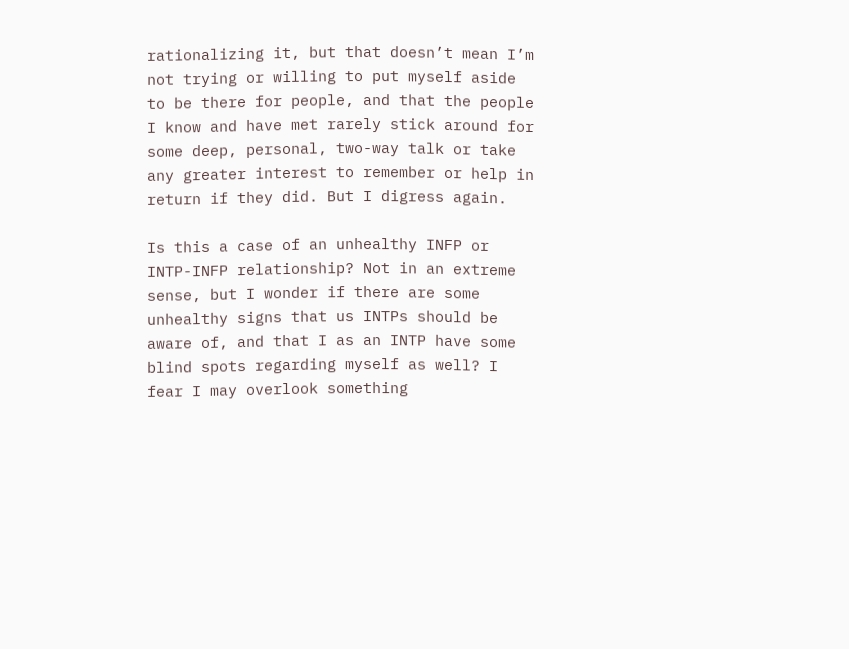rationalizing it, but that doesn’t mean I’m not trying or willing to put myself aside to be there for people, and that the people I know and have met rarely stick around for some deep, personal, two-way talk or take any greater interest to remember or help in return if they did. But I digress again.

Is this a case of an unhealthy INFP or INTP-INFP relationship? Not in an extreme sense, but I wonder if there are some unhealthy signs that us INTPs should be aware of, and that I as an INTP have some blind spots regarding myself as well? I fear I may overlook something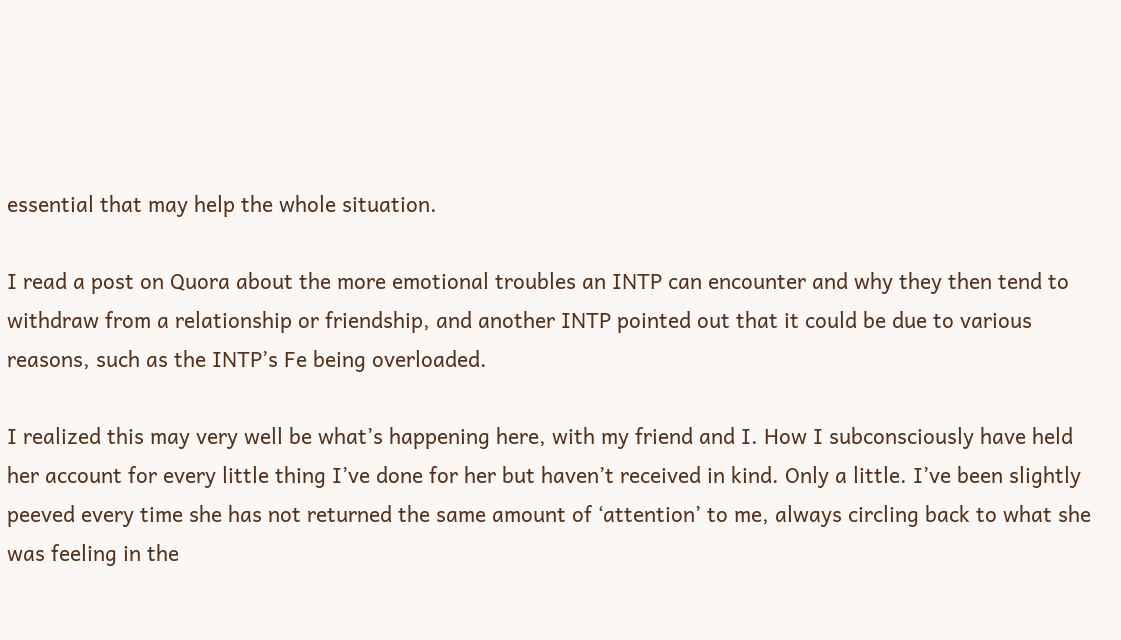essential that may help the whole situation.

I read a post on Quora about the more emotional troubles an INTP can encounter and why they then tend to withdraw from a relationship or friendship, and another INTP pointed out that it could be due to various reasons, such as the INTP’s Fe being overloaded.

I realized this may very well be what’s happening here, with my friend and I. How I subconsciously have held her account for every little thing I’ve done for her but haven’t received in kind. Only a little. I’ve been slightly peeved every time she has not returned the same amount of ‘attention’ to me, always circling back to what she was feeling in the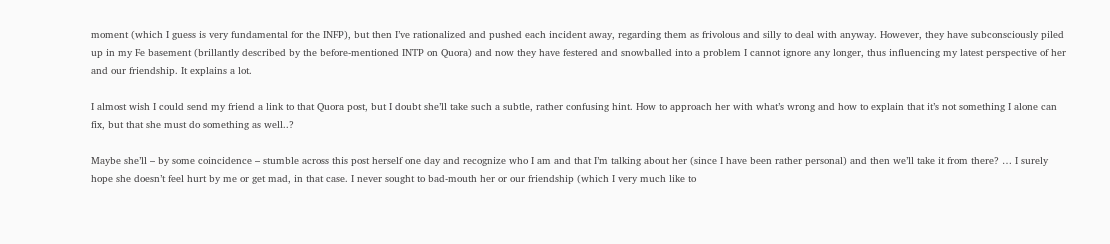moment (which I guess is very fundamental for the INFP), but then I’ve rationalized and pushed each incident away, regarding them as frivolous and silly to deal with anyway. However, they have subconsciously piled up in my Fe basement (brillantly described by the before-mentioned INTP on Quora) and now they have festered and snowballed into a problem I cannot ignore any longer, thus influencing my latest perspective of her and our friendship. It explains a lot.

I almost wish I could send my friend a link to that Quora post, but I doubt she’ll take such a subtle, rather confusing hint. How to approach her with what’s wrong and how to explain that it’s not something I alone can fix, but that she must do something as well..?

Maybe she’ll – by some coincidence – stumble across this post herself one day and recognize who I am and that I’m talking about her (since I have been rather personal) and then we’ll take it from there? … I surely hope she doesn’t feel hurt by me or get mad, in that case. I never sought to bad-mouth her or our friendship (which I very much like to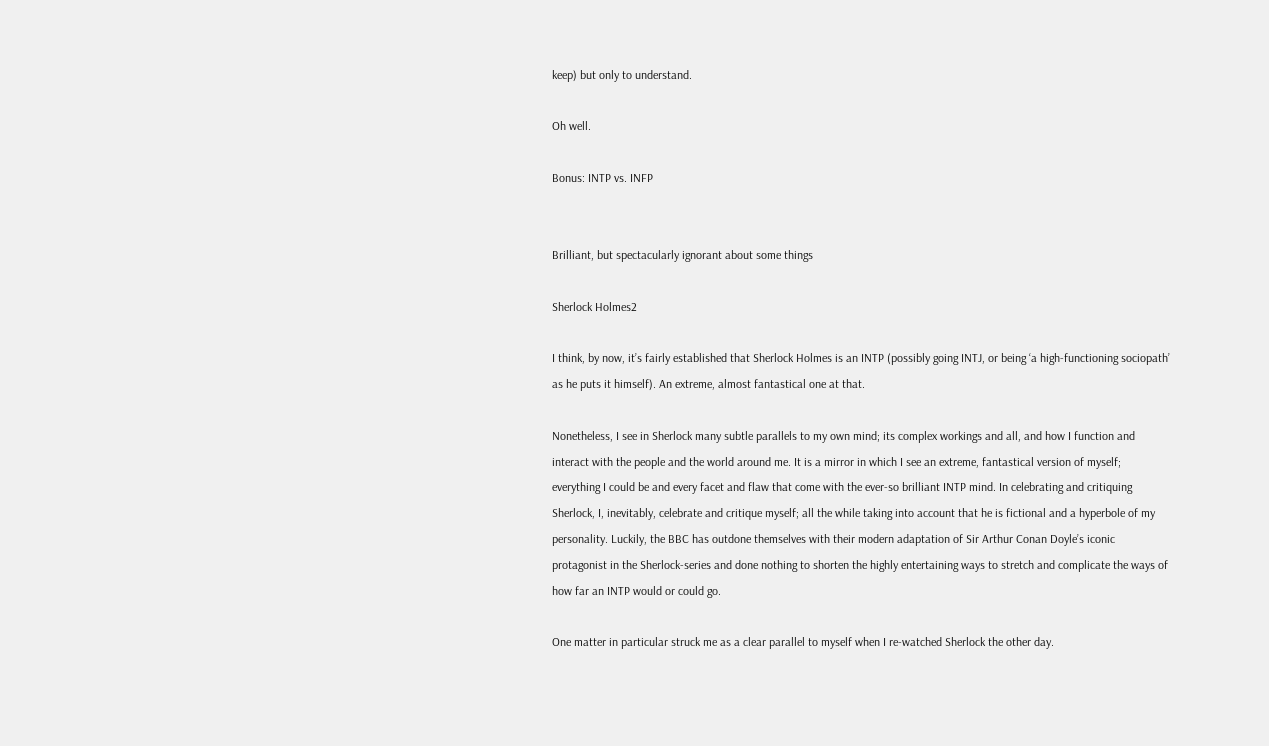keep) but only to understand.

Oh well.

Bonus: INTP vs. INFP


Brilliant, but spectacularly ignorant about some things

Sherlock Holmes2

I think, by now, it’s fairly established that Sherlock Holmes is an INTP (possibly going INTJ, or being ‘a high-functioning sociopath’ as he puts it himself). An extreme, almost fantastical one at that.

Nonetheless, I see in Sherlock many subtle parallels to my own mind; its complex workings and all, and how I function and interact with the people and the world around me. It is a mirror in which I see an extreme, fantastical version of myself; everything I could be and every facet and flaw that come with the ever-so brilliant INTP mind. In celebrating and critiquing Sherlock, I, inevitably, celebrate and critique myself; all the while taking into account that he is fictional and a hyperbole of my personality. Luckily, the BBC has outdone themselves with their modern adaptation of Sir Arthur Conan Doyle’s iconic protagonist in the Sherlock-series and done nothing to shorten the highly entertaining ways to stretch and complicate the ways of how far an INTP would or could go.

One matter in particular struck me as a clear parallel to myself when I re-watched Sherlock the other day.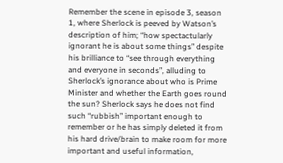Remember the scene in episode 3, season 1, where Sherlock is peeved by Watson’s description of him; “how spectactularly ignorant he is about some things” despite his brilliance to “see through everything and everyone in seconds”, alluding to Sherlock’s ignorance about who is Prime Minister and whether the Earth goes round the sun? Sherlock says he does not find such “rubbish” important enough to remember or he has simply deleted it from his hard drive/brain to make room for more important and useful information,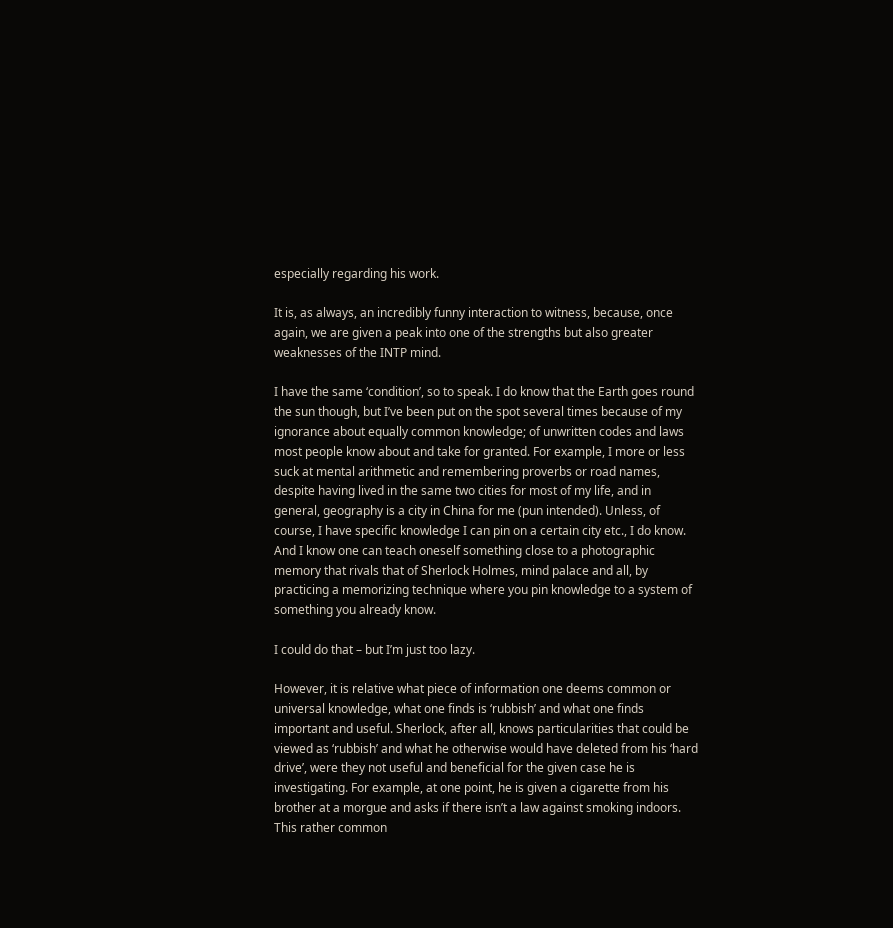especially regarding his work.

It is, as always, an incredibly funny interaction to witness, because, once again, we are given a peak into one of the strengths but also greater weaknesses of the INTP mind.

I have the same ‘condition’, so to speak. I do know that the Earth goes round the sun though, but I’ve been put on the spot several times because of my ignorance about equally common knowledge; of unwritten codes and laws most people know about and take for granted. For example, I more or less suck at mental arithmetic and remembering proverbs or road names, despite having lived in the same two cities for most of my life, and in general, geography is a city in China for me (pun intended). Unless, of course, I have specific knowledge I can pin on a certain city etc., I do know. And I know one can teach oneself something close to a photographic memory that rivals that of Sherlock Holmes, mind palace and all, by practicing a memorizing technique where you pin knowledge to a system of something you already know.

I could do that – but I’m just too lazy.

However, it is relative what piece of information one deems common or universal knowledge, what one finds is ‘rubbish’ and what one finds important and useful. Sherlock, after all, knows particularities that could be viewed as ‘rubbish’ and what he otherwise would have deleted from his ‘hard drive’, were they not useful and beneficial for the given case he is investigating. For example, at one point, he is given a cigarette from his brother at a morgue and asks if there isn’t a law against smoking indoors. This rather common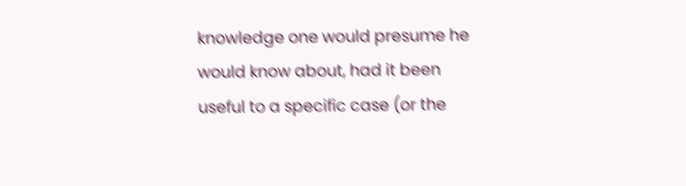knowledge one would presume he would know about, had it been useful to a specific case (or the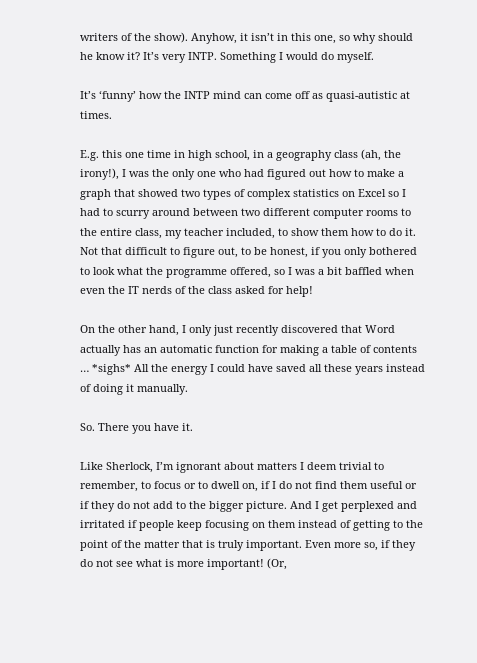writers of the show). Anyhow, it isn’t in this one, so why should he know it? It’s very INTP. Something I would do myself.

It’s ‘funny’ how the INTP mind can come off as quasi-autistic at times.

E.g. this one time in high school, in a geography class (ah, the irony!), I was the only one who had figured out how to make a graph that showed two types of complex statistics on Excel so I had to scurry around between two different computer rooms to the entire class, my teacher included, to show them how to do it. Not that difficult to figure out, to be honest, if you only bothered to look what the programme offered, so I was a bit baffled when even the IT nerds of the class asked for help!

On the other hand, I only just recently discovered that Word actually has an automatic function for making a table of contents … *sighs* All the energy I could have saved all these years instead of doing it manually.

So. There you have it.

Like Sherlock, I’m ignorant about matters I deem trivial to remember, to focus or to dwell on, if I do not find them useful or if they do not add to the bigger picture. And I get perplexed and irritated if people keep focusing on them instead of getting to the point of the matter that is truly important. Even more so, if they do not see what is more important! (Or,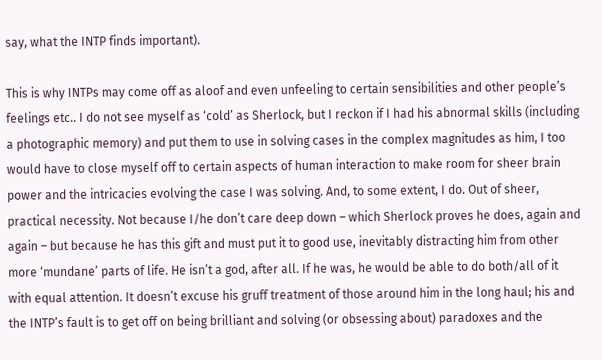say, what the INTP finds important).

This is why INTPs may come off as aloof and even unfeeling to certain sensibilities and other people’s feelings etc.. I do not see myself as ‘cold’ as Sherlock, but I reckon if I had his abnormal skills (including a photographic memory) and put them to use in solving cases in the complex magnitudes as him, I too would have to close myself off to certain aspects of human interaction to make room for sheer brain power and the intricacies evolving the case I was solving. And, to some extent, I do. Out of sheer, practical necessity. Not because I/he don’t care deep down – which Sherlock proves he does, again and again – but because he has this gift and must put it to good use, inevitably distracting him from other more ‘mundane’ parts of life. He isn’t a god, after all. If he was, he would be able to do both/all of it with equal attention. It doesn’t excuse his gruff treatment of those around him in the long haul; his and the INTP’s fault is to get off on being brilliant and solving (or obsessing about) paradoxes and the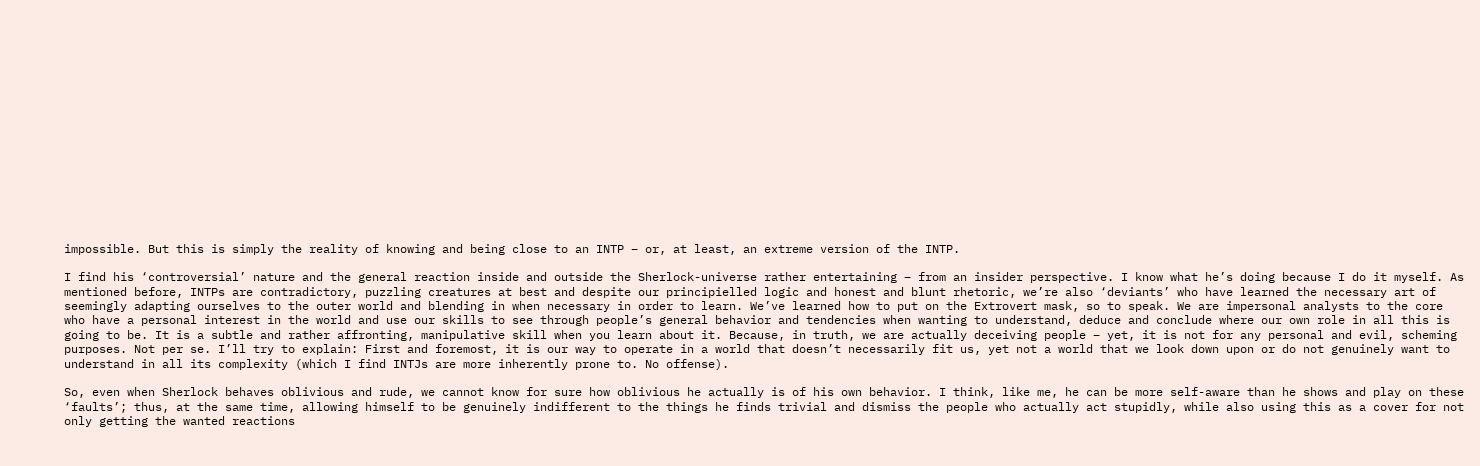impossible. But this is simply the reality of knowing and being close to an INTP – or, at least, an extreme version of the INTP.

I find his ‘controversial’ nature and the general reaction inside and outside the Sherlock-universe rather entertaining – from an insider perspective. I know what he’s doing because I do it myself. As mentioned before, INTPs are contradictory, puzzling creatures at best and despite our principielled logic and honest and blunt rhetoric, we’re also ‘deviants’ who have learned the necessary art of seemingly adapting ourselves to the outer world and blending in when necessary in order to learn. We’ve learned how to put on the Extrovert mask, so to speak. We are impersonal analysts to the core who have a personal interest in the world and use our skills to see through people’s general behavior and tendencies when wanting to understand, deduce and conclude where our own role in all this is going to be. It is a subtle and rather affronting, manipulative skill when you learn about it. Because, in truth, we are actually deceiving people – yet, it is not for any personal and evil, scheming purposes. Not per se. I’ll try to explain: First and foremost, it is our way to operate in a world that doesn’t necessarily fit us, yet not a world that we look down upon or do not genuinely want to understand in all its complexity (which I find INTJs are more inherently prone to. No offense).

So, even when Sherlock behaves oblivious and rude, we cannot know for sure how oblivious he actually is of his own behavior. I think, like me, he can be more self-aware than he shows and play on these ‘faults’; thus, at the same time, allowing himself to be genuinely indifferent to the things he finds trivial and dismiss the people who actually act stupidly, while also using this as a cover for not only getting the wanted reactions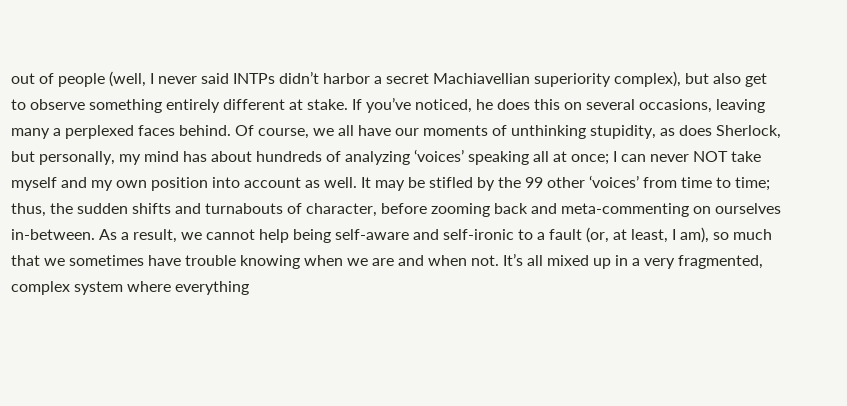out of people (well, I never said INTPs didn’t harbor a secret Machiavellian superiority complex), but also get to observe something entirely different at stake. If you’ve noticed, he does this on several occasions, leaving many a perplexed faces behind. Of course, we all have our moments of unthinking stupidity, as does Sherlock, but personally, my mind has about hundreds of analyzing ‘voices’ speaking all at once; I can never NOT take myself and my own position into account as well. It may be stifled by the 99 other ‘voices’ from time to time; thus, the sudden shifts and turnabouts of character, before zooming back and meta-commenting on ourselves in-between. As a result, we cannot help being self-aware and self-ironic to a fault (or, at least, I am), so much that we sometimes have trouble knowing when we are and when not. It’s all mixed up in a very fragmented, complex system where everything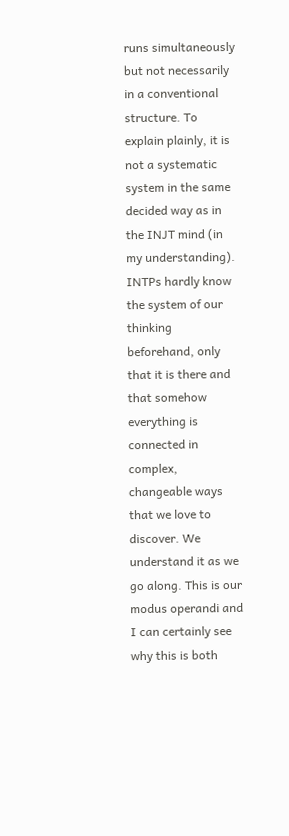runs simultaneously but not necessarily in a conventional structure. To explain plainly, it is not a systematic system in the same decided way as in the INJT mind (in my understanding). INTPs hardly know the system of our thinking beforehand, only that it is there and that somehow everything is connected in complex, changeable ways that we love to discover. We understand it as we go along. This is our modus operandi and I can certainly see why this is both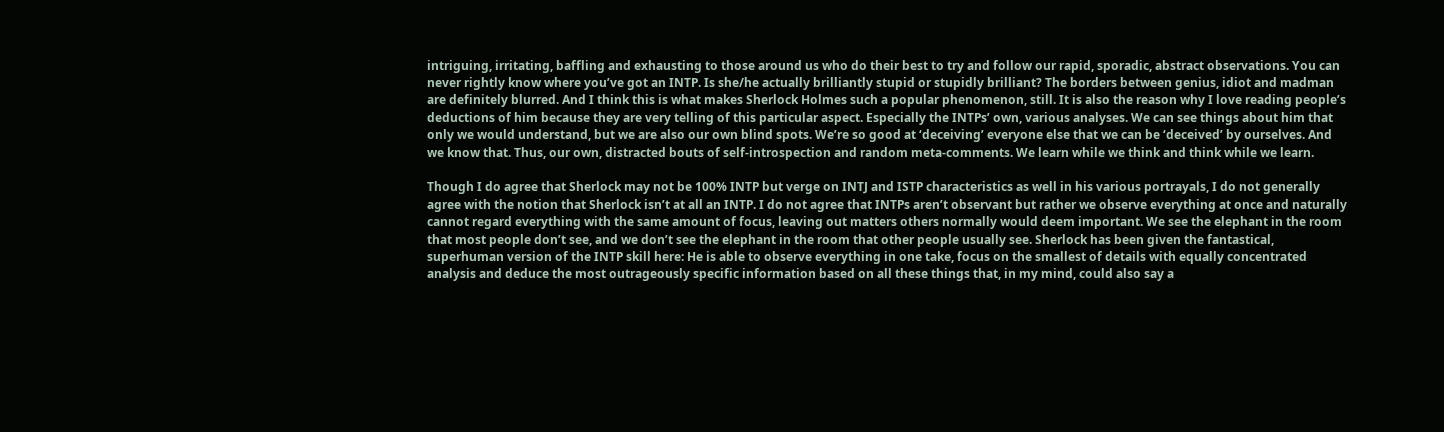intriguing, irritating, baffling and exhausting to those around us who do their best to try and follow our rapid, sporadic, abstract observations. You can never rightly know where you’ve got an INTP. Is she/he actually brilliantly stupid or stupidly brilliant? The borders between genius, idiot and madman are definitely blurred. And I think this is what makes Sherlock Holmes such a popular phenomenon, still. It is also the reason why I love reading people’s deductions of him because they are very telling of this particular aspect. Especially the INTPs’ own, various analyses. We can see things about him that only we would understand, but we are also our own blind spots. We’re so good at ‘deceiving’ everyone else that we can be ‘deceived’ by ourselves. And we know that. Thus, our own, distracted bouts of self-introspection and random meta-comments. We learn while we think and think while we learn.

Though I do agree that Sherlock may not be 100% INTP but verge on INTJ and ISTP characteristics as well in his various portrayals, I do not generally agree with the notion that Sherlock isn’t at all an INTP. I do not agree that INTPs aren’t observant but rather we observe everything at once and naturally cannot regard everything with the same amount of focus, leaving out matters others normally would deem important. We see the elephant in the room that most people don’t see, and we don’t see the elephant in the room that other people usually see. Sherlock has been given the fantastical, superhuman version of the INTP skill here: He is able to observe everything in one take, focus on the smallest of details with equally concentrated analysis and deduce the most outrageously specific information based on all these things that, in my mind, could also say a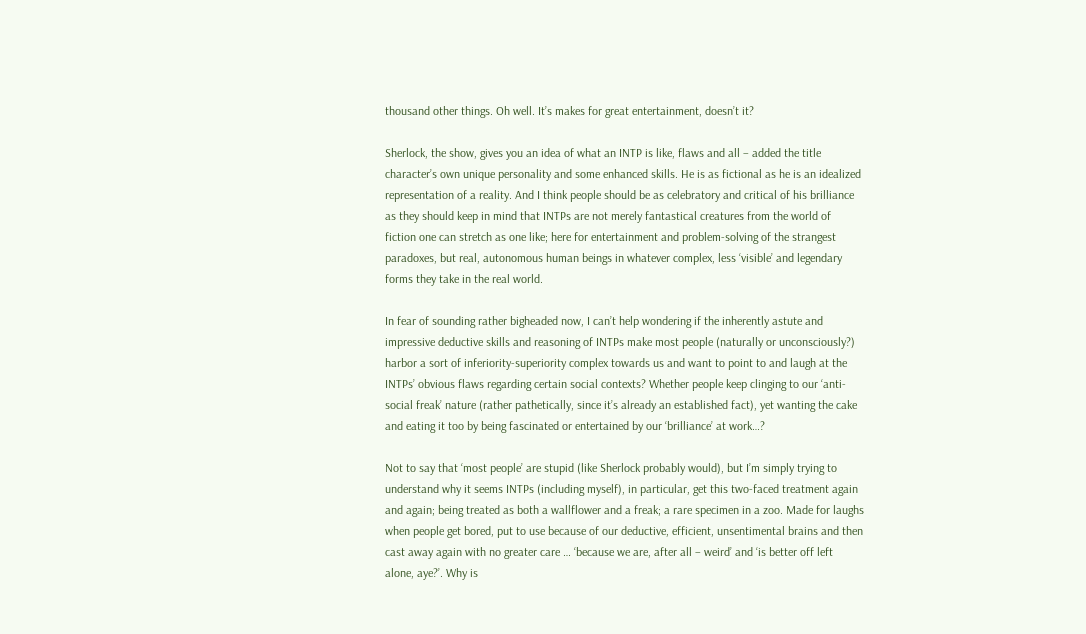thousand other things. Oh well. It’s makes for great entertainment, doesn’t it?

Sherlock, the show, gives you an idea of what an INTP is like, flaws and all – added the title character’s own unique personality and some enhanced skills. He is as fictional as he is an idealized representation of a reality. And I think people should be as celebratory and critical of his brilliance as they should keep in mind that INTPs are not merely fantastical creatures from the world of fiction one can stretch as one like; here for entertainment and problem-solving of the strangest paradoxes, but real, autonomous human beings in whatever complex, less ‘visible’ and legendary forms they take in the real world.

In fear of sounding rather bigheaded now, I can’t help wondering if the inherently astute and impressive deductive skills and reasoning of INTPs make most people (naturally or unconsciously?) harbor a sort of inferiority-superiority complex towards us and want to point to and laugh at the INTPs’ obvious flaws regarding certain social contexts? Whether people keep clinging to our ‘anti-social freak’ nature (rather pathetically, since it’s already an established fact), yet wanting the cake and eating it too by being fascinated or entertained by our ‘brilliance’ at work…?

Not to say that ‘most people’ are stupid (like Sherlock probably would), but I’m simply trying to understand why it seems INTPs (including myself), in particular, get this two-faced treatment again and again; being treated as both a wallflower and a freak; a rare specimen in a zoo. Made for laughs when people get bored, put to use because of our deductive, efficient, unsentimental brains and then cast away again with no greater care … ‘because we are, after all – weird’ and ‘is better off left alone, aye?’. Why is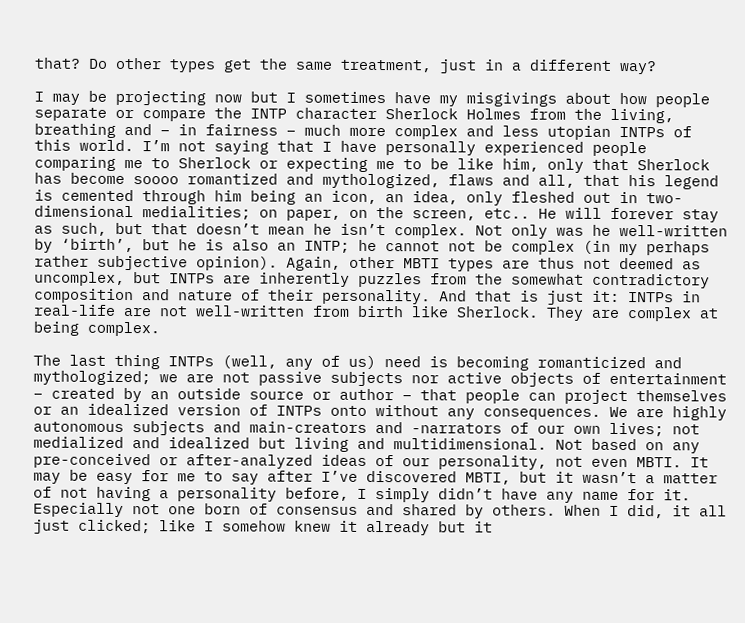that? Do other types get the same treatment, just in a different way?

I may be projecting now but I sometimes have my misgivings about how people separate or compare the INTP character Sherlock Holmes from the living, breathing and – in fairness – much more complex and less utopian INTPs of this world. I’m not saying that I have personally experienced people comparing me to Sherlock or expecting me to be like him, only that Sherlock has become soooo romantized and mythologized, flaws and all, that his legend is cemented through him being an icon, an idea, only fleshed out in two-dimensional medialities; on paper, on the screen, etc.. He will forever stay as such, but that doesn’t mean he isn’t complex. Not only was he well-written by ‘birth’, but he is also an INTP; he cannot not be complex (in my perhaps rather subjective opinion). Again, other MBTI types are thus not deemed as uncomplex, but INTPs are inherently puzzles from the somewhat contradictory composition and nature of their personality. And that is just it: INTPs in real-life are not well-written from birth like Sherlock. They are complex at being complex.

The last thing INTPs (well, any of us) need is becoming romanticized and mythologized; we are not passive subjects nor active objects of entertainment – created by an outside source or author – that people can project themselves or an idealized version of INTPs onto without any consequences. We are highly autonomous subjects and main-creators and -narrators of our own lives; not medialized and idealized but living and multidimensional. Not based on any pre-conceived or after-analyzed ideas of our personality, not even MBTI. It may be easy for me to say after I’ve discovered MBTI, but it wasn’t a matter of not having a personality before, I simply didn’t have any name for it. Especially not one born of consensus and shared by others. When I did, it all just clicked; like I somehow knew it already but it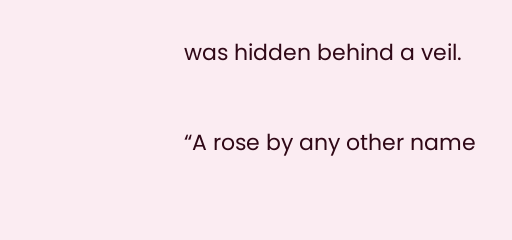was hidden behind a veil.

“A rose by any other name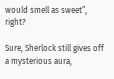would smell as sweet”, right?

Sure, Sherlock still gives off a mysterious aura,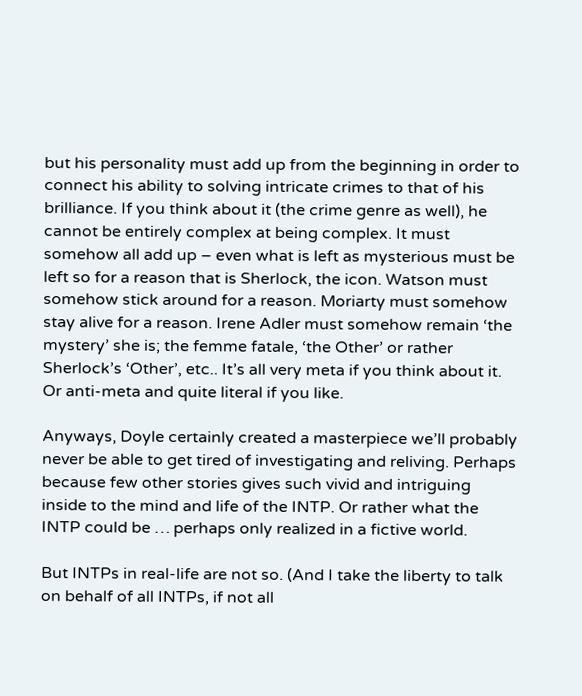but his personality must add up from the beginning in order to connect his ability to solving intricate crimes to that of his brilliance. If you think about it (the crime genre as well), he cannot be entirely complex at being complex. It must somehow all add up – even what is left as mysterious must be left so for a reason that is Sherlock, the icon. Watson must somehow stick around for a reason. Moriarty must somehow stay alive for a reason. Irene Adler must somehow remain ‘the mystery’ she is; the femme fatale, ‘the Other’ or rather Sherlock’s ‘Other’, etc.. It’s all very meta if you think about it. Or anti-meta and quite literal if you like.

Anyways, Doyle certainly created a masterpiece we’ll probably never be able to get tired of investigating and reliving. Perhaps because few other stories gives such vivid and intriguing inside to the mind and life of the INTP. Or rather what the INTP could be … perhaps only realized in a fictive world.

But INTPs in real-life are not so. (And I take the liberty to talk on behalf of all INTPs, if not all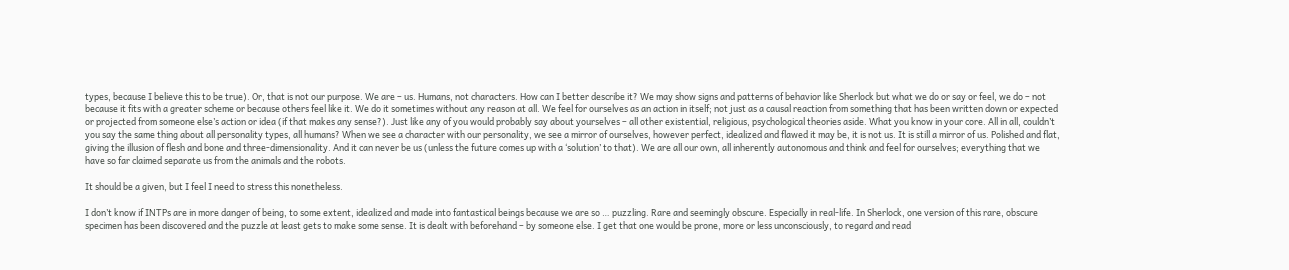types, because I believe this to be true). Or, that is not our purpose. We are – us. Humans, not characters. How can I better describe it? We may show signs and patterns of behavior like Sherlock but what we do or say or feel, we do – not because it fits with a greater scheme or because others feel like it. We do it sometimes without any reason at all. We feel for ourselves as an action in itself; not just as a causal reaction from something that has been written down or expected or projected from someone else’s action or idea (if that makes any sense?). Just like any of you would probably say about yourselves – all other existential, religious, psychological theories aside. What you know in your core. All in all, couldn’t you say the same thing about all personality types, all humans? When we see a character with our personality, we see a mirror of ourselves, however perfect, idealized and flawed it may be, it is not us. It is still a mirror of us. Polished and flat, giving the illusion of flesh and bone and three-dimensionality. And it can never be us (unless the future comes up with a ‘solution’ to that). We are all our own, all inherently autonomous and think and feel for ourselves; everything that we have so far claimed separate us from the animals and the robots.

It should be a given, but I feel I need to stress this nonetheless.

I don’t know if INTPs are in more danger of being, to some extent, idealized and made into fantastical beings because we are so … puzzling. Rare and seemingly obscure. Especially in real-life. In Sherlock, one version of this rare, obscure specimen has been discovered and the puzzle at least gets to make some sense. It is dealt with beforehand – by someone else. I get that one would be prone, more or less unconsciously, to regard and read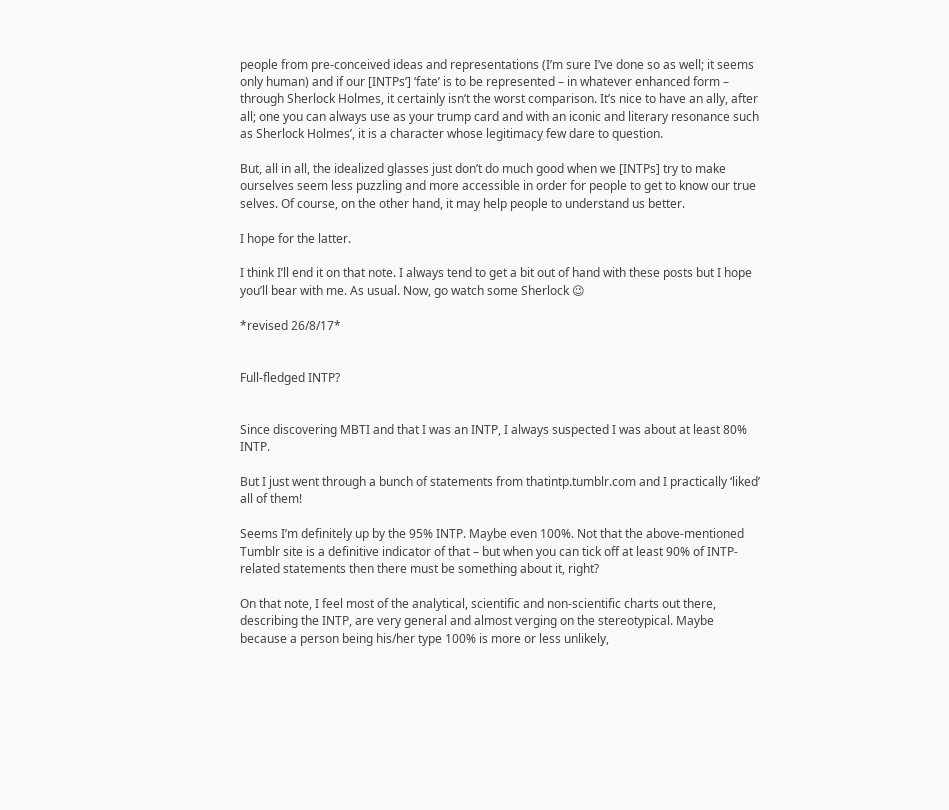people from pre-conceived ideas and representations (I’m sure I’ve done so as well; it seems only human) and if our [INTPs’] ‘fate’ is to be represented – in whatever enhanced form – through Sherlock Holmes, it certainly isn’t the worst comparison. It’s nice to have an ally, after all; one you can always use as your trump card and with an iconic and literary resonance such as Sherlock Holmes’, it is a character whose legitimacy few dare to question.

But, all in all, the idealized glasses just don’t do much good when we [INTPs] try to make ourselves seem less puzzling and more accessible in order for people to get to know our true selves. Of course, on the other hand, it may help people to understand us better.

I hope for the latter.

I think I’ll end it on that note. I always tend to get a bit out of hand with these posts but I hope you’ll bear with me. As usual. Now, go watch some Sherlock 😉

*revised 26/8/17*


Full-fledged INTP?


Since discovering MBTI and that I was an INTP, I always suspected I was about at least 80% INTP.

But I just went through a bunch of statements from thatintp.tumblr.com and I practically ‘liked’ all of them!

Seems I’m definitely up by the 95% INTP. Maybe even 100%. Not that the above-mentioned Tumblr site is a definitive indicator of that – but when you can tick off at least 90% of INTP-related statements then there must be something about it, right?

On that note, I feel most of the analytical, scientific and non-scientific charts out there, describing the INTP, are very general and almost verging on the stereotypical. Maybe because a person being his/her type 100% is more or less unlikely,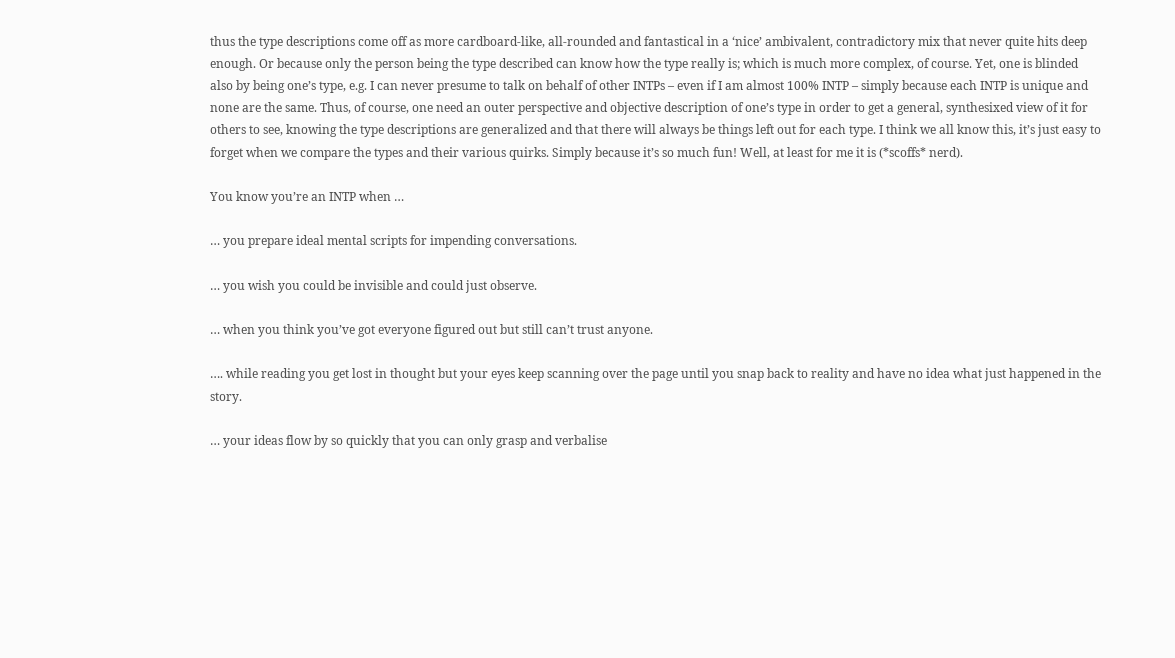thus the type descriptions come off as more cardboard-like, all-rounded and fantastical in a ‘nice’ ambivalent, contradictory mix that never quite hits deep enough. Or because only the person being the type described can know how the type really is; which is much more complex, of course. Yet, one is blinded also by being one’s type, e.g. I can never presume to talk on behalf of other INTPs – even if I am almost 100% INTP – simply because each INTP is unique and none are the same. Thus, of course, one need an outer perspective and objective description of one’s type in order to get a general, synthesixed view of it for others to see, knowing the type descriptions are generalized and that there will always be things left out for each type. I think we all know this, it’s just easy to forget when we compare the types and their various quirks. Simply because it’s so much fun! Well, at least for me it is (*scoffs* nerd).

You know you’re an INTP when …

… you prepare ideal mental scripts for impending conversations.

… you wish you could be invisible and could just observe.

… when you think you’ve got everyone figured out but still can’t trust anyone.

…. while reading you get lost in thought but your eyes keep scanning over the page until you snap back to reality and have no idea what just happened in the story.

… your ideas flow by so quickly that you can only grasp and verbalise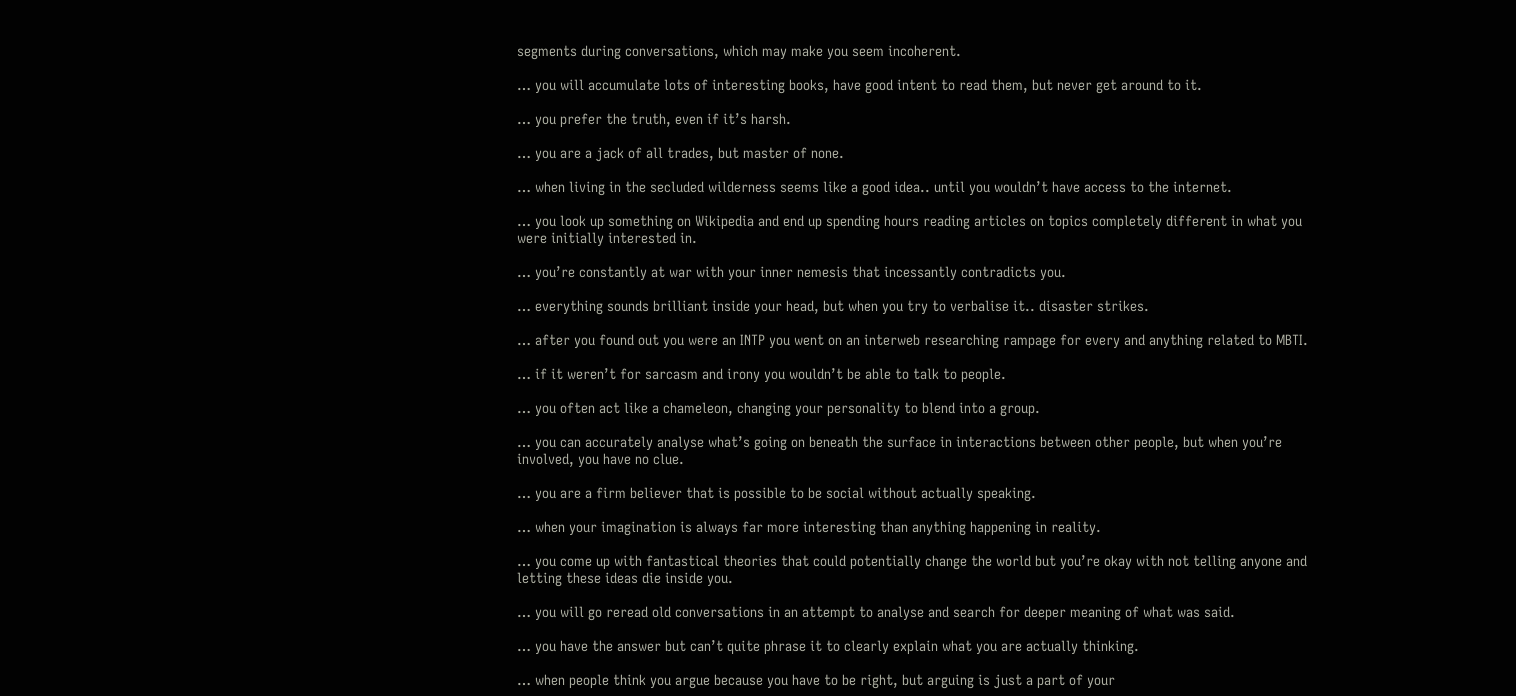segments during conversations, which may make you seem incoherent.

… you will accumulate lots of interesting books, have good intent to read them, but never get around to it.

… you prefer the truth, even if it’s harsh.

… you are a jack of all trades, but master of none.

… when living in the secluded wilderness seems like a good idea.. until you wouldn’t have access to the internet.

… you look up something on Wikipedia and end up spending hours reading articles on topics completely different in what you were initially interested in.

… you’re constantly at war with your inner nemesis that incessantly contradicts you.

… everything sounds brilliant inside your head, but when you try to verbalise it.. disaster strikes.

… after you found out you were an INTP you went on an interweb researching rampage for every and anything related to MBTI.

… if it weren’t for sarcasm and irony you wouldn’t be able to talk to people.

… you often act like a chameleon, changing your personality to blend into a group.

… you can accurately analyse what’s going on beneath the surface in interactions between other people, but when you’re involved, you have no clue.

… you are a firm believer that is possible to be social without actually speaking.

… when your imagination is always far more interesting than anything happening in reality.

… you come up with fantastical theories that could potentially change the world but you’re okay with not telling anyone and letting these ideas die inside you.

… you will go reread old conversations in an attempt to analyse and search for deeper meaning of what was said.

… you have the answer but can’t quite phrase it to clearly explain what you are actually thinking.

… when people think you argue because you have to be right, but arguing is just a part of your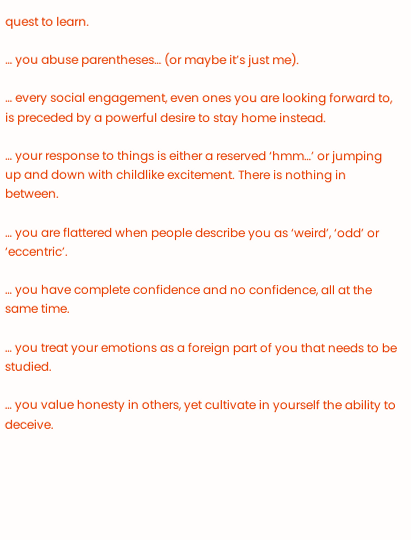quest to learn.

… you abuse parentheses… (or maybe it’s just me).

… every social engagement, even ones you are looking forward to, is preceded by a powerful desire to stay home instead.

… your response to things is either a reserved ‘hmm…’ or jumping up and down with childlike excitement. There is nothing in between.

… you are flattered when people describe you as ‘weird’, ‘odd’ or ‘eccentric’.

… you have complete confidence and no confidence, all at the same time.

… you treat your emotions as a foreign part of you that needs to be studied.

… you value honesty in others, yet cultivate in yourself the ability to deceive.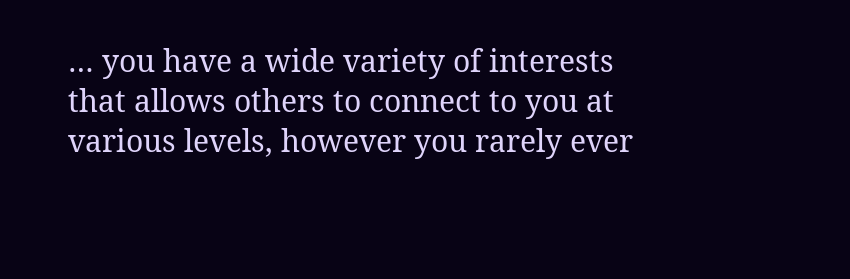… you have a wide variety of interests that allows others to connect to you at various levels, however you rarely ever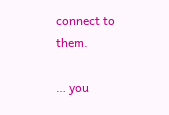connect to them.

… you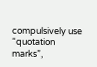compulsively use “quotation marks”,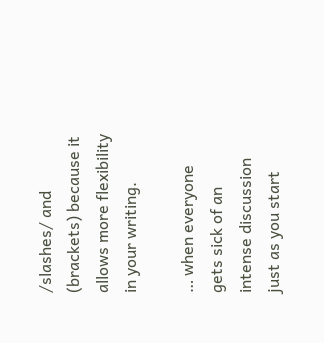/slashes/ and (brackets) because it allows more flexibility in your writing.

… when everyone gets sick of an intense discussion just as you start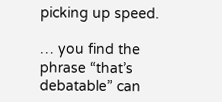picking up speed.

… you find the phrase “that’s debatable” can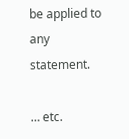be applied to any statement.

… etc.